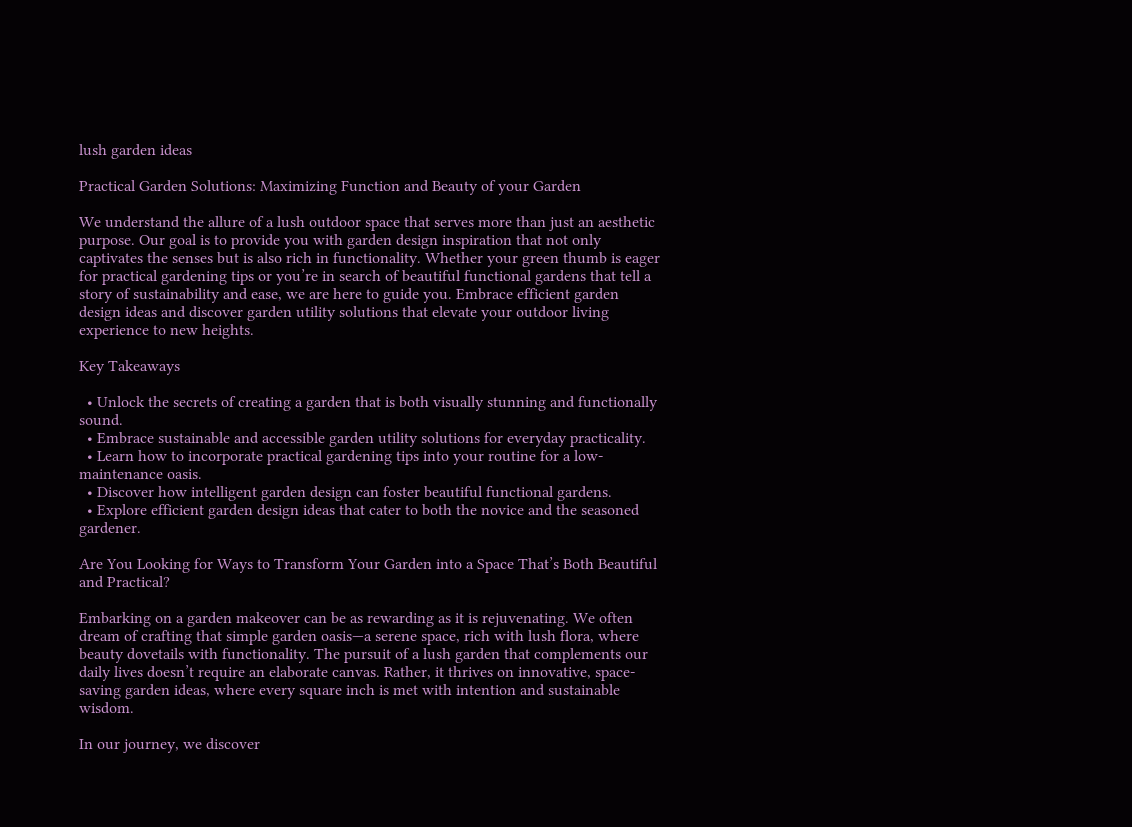lush garden ideas

Practical Garden Solutions: Maximizing Function and Beauty of your Garden

We understand the allure of a lush outdoor space that serves more than just an aesthetic purpose. Our goal is to provide you with garden design inspiration that not only captivates the senses but is also rich in functionality. Whether your green thumb is eager for practical gardening tips or you’re in search of beautiful functional gardens that tell a story of sustainability and ease, we are here to guide you. Embrace efficient garden design ideas and discover garden utility solutions that elevate your outdoor living experience to new heights.

Key Takeaways

  • Unlock the secrets of creating a garden that is both visually stunning and functionally sound.
  • Embrace sustainable and accessible garden utility solutions for everyday practicality.
  • Learn how to incorporate practical gardening tips into your routine for a low-maintenance oasis.
  • Discover how intelligent garden design can foster beautiful functional gardens.
  • Explore efficient garden design ideas that cater to both the novice and the seasoned gardener.

Are You Looking for Ways to Transform Your Garden into a Space That’s Both Beautiful and Practical?

Embarking on a garden makeover can be as rewarding as it is rejuvenating. We often dream of crafting that simple garden oasis—a serene space, rich with lush flora, where beauty dovetails with functionality. The pursuit of a lush garden that complements our daily lives doesn’t require an elaborate canvas. Rather, it thrives on innovative, space-saving garden ideas, where every square inch is met with intention and sustainable wisdom.

In our journey, we discover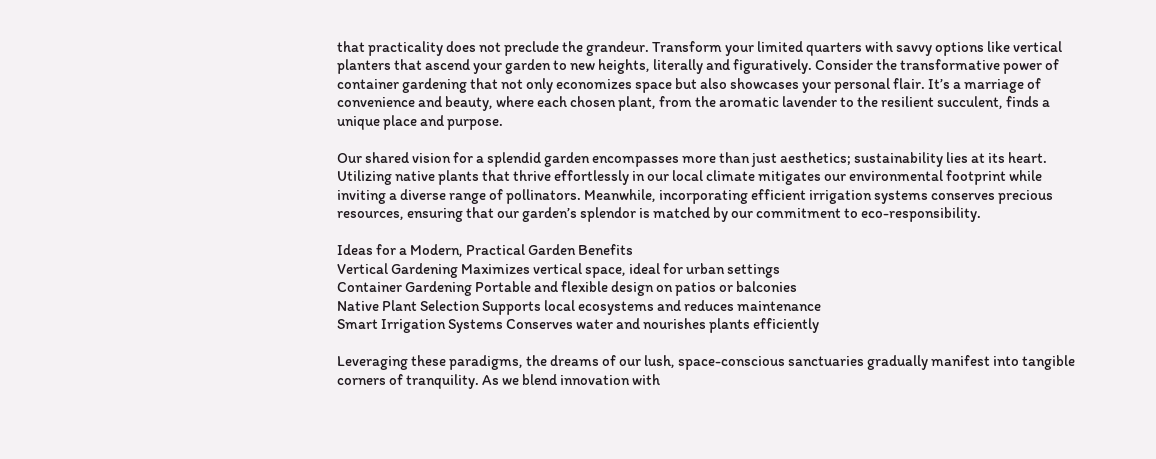that practicality does not preclude the grandeur. Transform your limited quarters with savvy options like vertical planters that ascend your garden to new heights, literally and figuratively. Consider the transformative power of container gardening that not only economizes space but also showcases your personal flair. It’s a marriage of convenience and beauty, where each chosen plant, from the aromatic lavender to the resilient succulent, finds a unique place and purpose.

Our shared vision for a splendid garden encompasses more than just aesthetics; sustainability lies at its heart. Utilizing native plants that thrive effortlessly in our local climate mitigates our environmental footprint while inviting a diverse range of pollinators. Meanwhile, incorporating efficient irrigation systems conserves precious resources, ensuring that our garden’s splendor is matched by our commitment to eco-responsibility.

Ideas for a Modern, Practical Garden Benefits
Vertical Gardening Maximizes vertical space, ideal for urban settings
Container Gardening Portable and flexible design on patios or balconies
Native Plant Selection Supports local ecosystems and reduces maintenance
Smart Irrigation Systems Conserves water and nourishes plants efficiently

Leveraging these paradigms, the dreams of our lush, space-conscious sanctuaries gradually manifest into tangible corners of tranquility. As we blend innovation with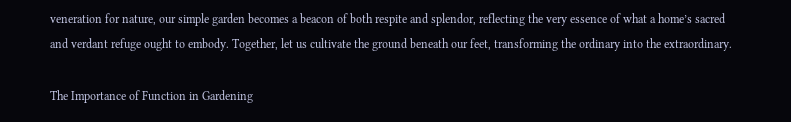veneration for nature, our simple garden becomes a beacon of both respite and splendor, reflecting the very essence of what a home’s sacred and verdant refuge ought to embody. Together, let us cultivate the ground beneath our feet, transforming the ordinary into the extraordinary.

The Importance of Function in Gardening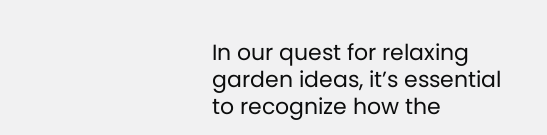In our quest for relaxing garden ideas, it’s essential to recognize how the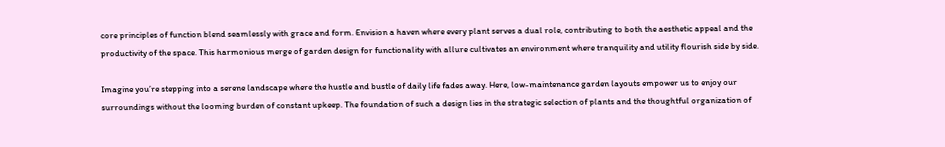core principles of function blend seamlessly with grace and form. Envision a haven where every plant serves a dual role, contributing to both the aesthetic appeal and the productivity of the space. This harmonious merge of garden design for functionality with allure cultivates an environment where tranquility and utility flourish side by side.

Imagine you’re stepping into a serene landscape where the hustle and bustle of daily life fades away. Here, low-maintenance garden layouts empower us to enjoy our surroundings without the looming burden of constant upkeep. The foundation of such a design lies in the strategic selection of plants and the thoughtful organization of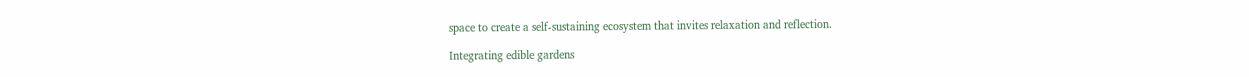space to create a self-sustaining ecosystem that invites relaxation and reflection.

Integrating edible gardens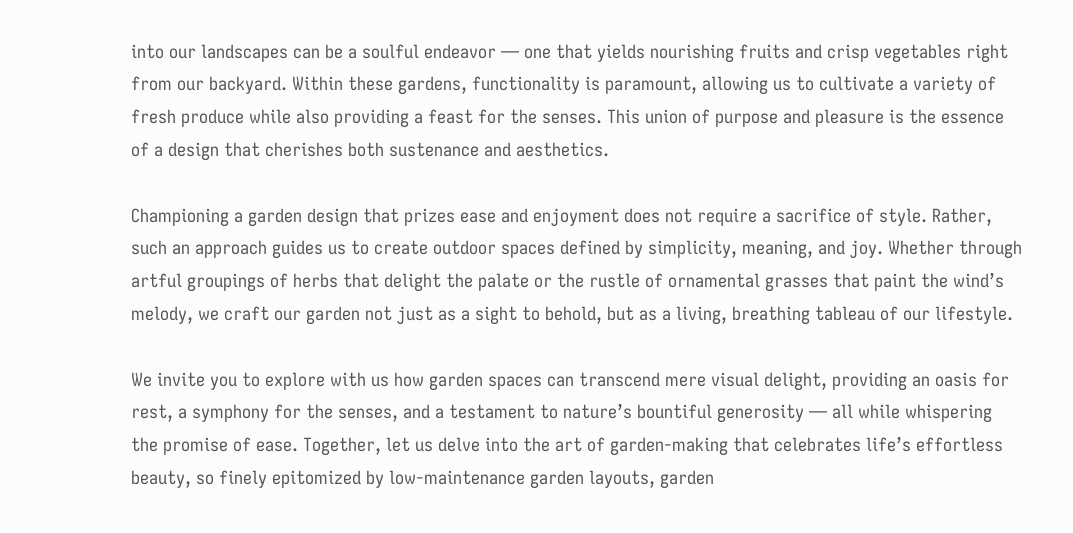into our landscapes can be a soulful endeavor — one that yields nourishing fruits and crisp vegetables right from our backyard. Within these gardens, functionality is paramount, allowing us to cultivate a variety of fresh produce while also providing a feast for the senses. This union of purpose and pleasure is the essence of a design that cherishes both sustenance and aesthetics.

Championing a garden design that prizes ease and enjoyment does not require a sacrifice of style. Rather, such an approach guides us to create outdoor spaces defined by simplicity, meaning, and joy. Whether through artful groupings of herbs that delight the palate or the rustle of ornamental grasses that paint the wind’s melody, we craft our garden not just as a sight to behold, but as a living, breathing tableau of our lifestyle.

We invite you to explore with us how garden spaces can transcend mere visual delight, providing an oasis for rest, a symphony for the senses, and a testament to nature’s bountiful generosity — all while whispering the promise of ease. Together, let us delve into the art of garden-making that celebrates life’s effortless beauty, so finely epitomized by low-maintenance garden layouts, garden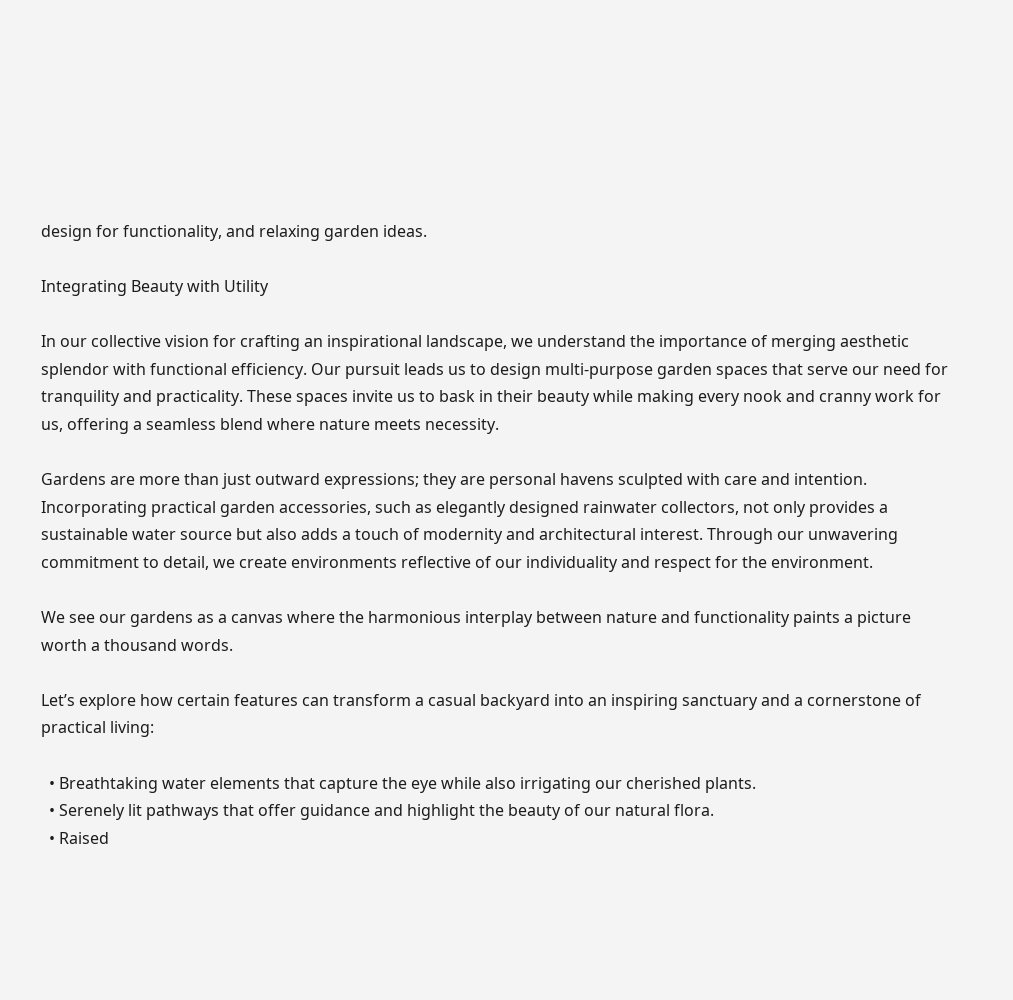design for functionality, and relaxing garden ideas.

Integrating Beauty with Utility

In our collective vision for crafting an inspirational landscape, we understand the importance of merging aesthetic splendor with functional efficiency. Our pursuit leads us to design multi-purpose garden spaces that serve our need for tranquility and practicality. These spaces invite us to bask in their beauty while making every nook and cranny work for us, offering a seamless blend where nature meets necessity.

Gardens are more than just outward expressions; they are personal havens sculpted with care and intention. Incorporating practical garden accessories, such as elegantly designed rainwater collectors, not only provides a sustainable water source but also adds a touch of modernity and architectural interest. Through our unwavering commitment to detail, we create environments reflective of our individuality and respect for the environment.

We see our gardens as a canvas where the harmonious interplay between nature and functionality paints a picture worth a thousand words.

Let’s explore how certain features can transform a casual backyard into an inspiring sanctuary and a cornerstone of practical living:

  • Breathtaking water elements that capture the eye while also irrigating our cherished plants.
  • Serenely lit pathways that offer guidance and highlight the beauty of our natural flora.
  • Raised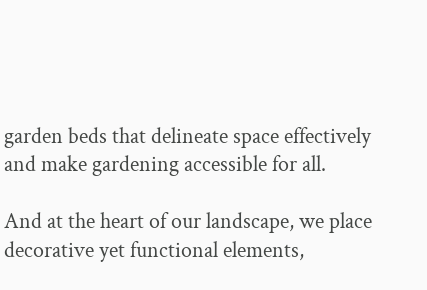garden beds that delineate space effectively and make gardening accessible for all.

And at the heart of our landscape, we place decorative yet functional elements,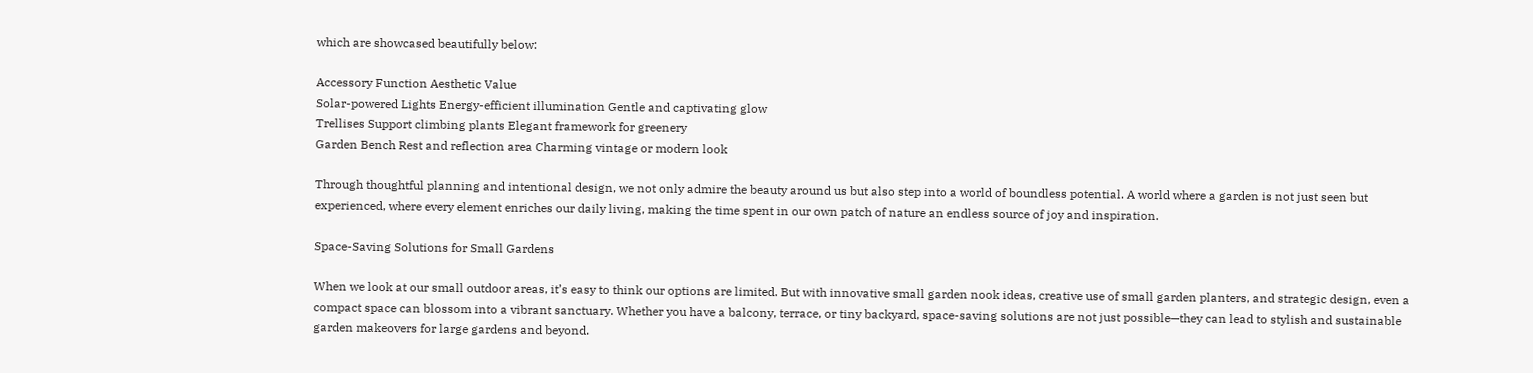which are showcased beautifully below:

Accessory Function Aesthetic Value
Solar-powered Lights Energy-efficient illumination Gentle and captivating glow
Trellises Support climbing plants Elegant framework for greenery
Garden Bench Rest and reflection area Charming vintage or modern look

Through thoughtful planning and intentional design, we not only admire the beauty around us but also step into a world of boundless potential. A world where a garden is not just seen but experienced, where every element enriches our daily living, making the time spent in our own patch of nature an endless source of joy and inspiration.

Space-Saving Solutions for Small Gardens

When we look at our small outdoor areas, it’s easy to think our options are limited. But with innovative small garden nook ideas, creative use of small garden planters, and strategic design, even a compact space can blossom into a vibrant sanctuary. Whether you have a balcony, terrace, or tiny backyard, space-saving solutions are not just possible—they can lead to stylish and sustainable garden makeovers for large gardens and beyond.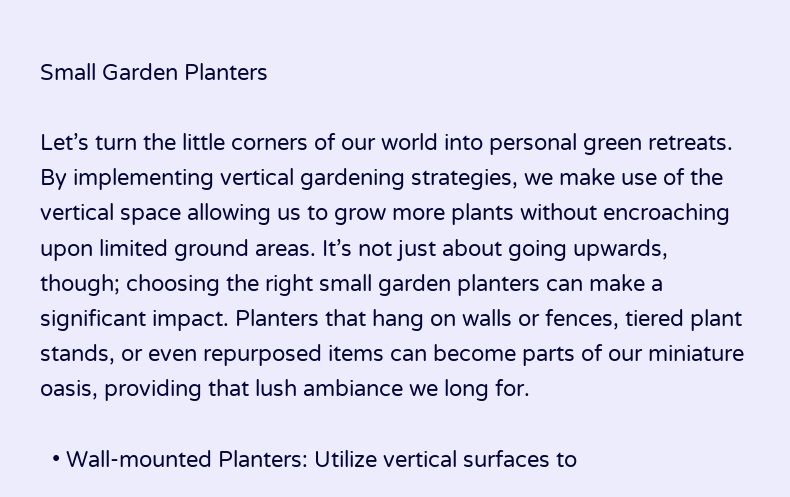Small Garden Planters

Let’s turn the little corners of our world into personal green retreats. By implementing vertical gardening strategies, we make use of the vertical space allowing us to grow more plants without encroaching upon limited ground areas. It’s not just about going upwards, though; choosing the right small garden planters can make a significant impact. Planters that hang on walls or fences, tiered plant stands, or even repurposed items can become parts of our miniature oasis, providing that lush ambiance we long for.

  • Wall-mounted Planters: Utilize vertical surfaces to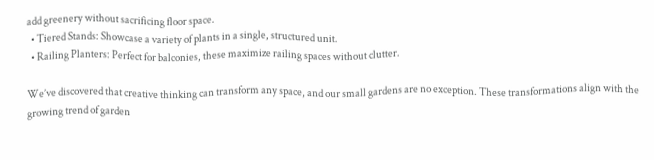add greenery without sacrificing floor space.
  • Tiered Stands: Showcase a variety of plants in a single, structured unit.
  • Railing Planters: Perfect for balconies, these maximize railing spaces without clutter.

We’ve discovered that creative thinking can transform any space, and our small gardens are no exception. These transformations align with the growing trend of garden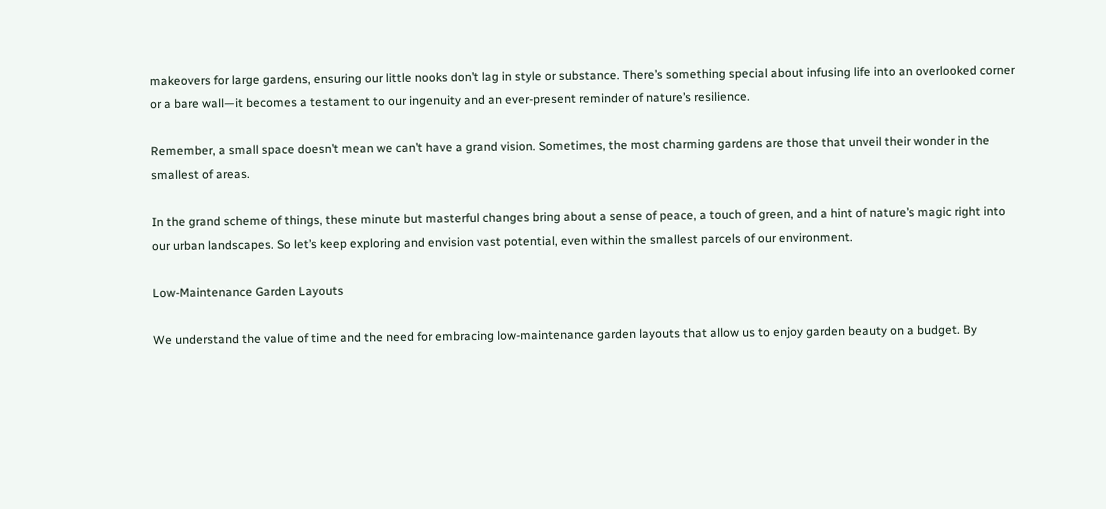makeovers for large gardens, ensuring our little nooks don’t lag in style or substance. There’s something special about infusing life into an overlooked corner or a bare wall—it becomes a testament to our ingenuity and an ever-present reminder of nature’s resilience.

Remember, a small space doesn’t mean we can’t have a grand vision. Sometimes, the most charming gardens are those that unveil their wonder in the smallest of areas.

In the grand scheme of things, these minute but masterful changes bring about a sense of peace, a touch of green, and a hint of nature’s magic right into our urban landscapes. So let’s keep exploring and envision vast potential, even within the smallest parcels of our environment.

Low-Maintenance Garden Layouts

We understand the value of time and the need for embracing low-maintenance garden layouts that allow us to enjoy garden beauty on a budget. By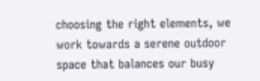choosing the right elements, we work towards a serene outdoor space that balances our busy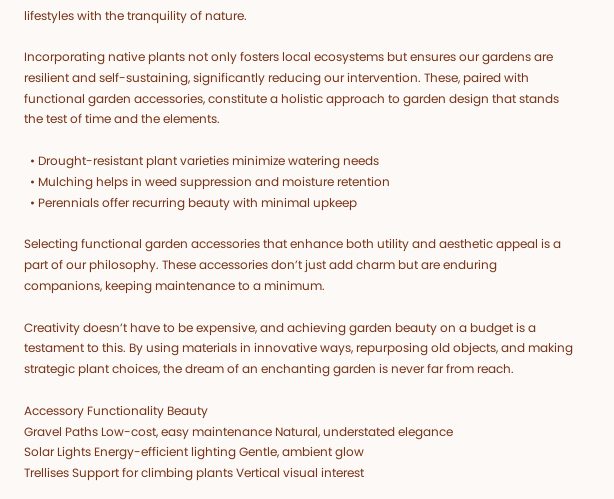lifestyles with the tranquility of nature.

Incorporating native plants not only fosters local ecosystems but ensures our gardens are resilient and self-sustaining, significantly reducing our intervention. These, paired with functional garden accessories, constitute a holistic approach to garden design that stands the test of time and the elements.

  • Drought-resistant plant varieties minimize watering needs
  • Mulching helps in weed suppression and moisture retention
  • Perennials offer recurring beauty with minimal upkeep

Selecting functional garden accessories that enhance both utility and aesthetic appeal is a part of our philosophy. These accessories don’t just add charm but are enduring companions, keeping maintenance to a minimum.

Creativity doesn’t have to be expensive, and achieving garden beauty on a budget is a testament to this. By using materials in innovative ways, repurposing old objects, and making strategic plant choices, the dream of an enchanting garden is never far from reach.

Accessory Functionality Beauty
Gravel Paths Low-cost, easy maintenance Natural, understated elegance
Solar Lights Energy-efficient lighting Gentle, ambient glow
Trellises Support for climbing plants Vertical visual interest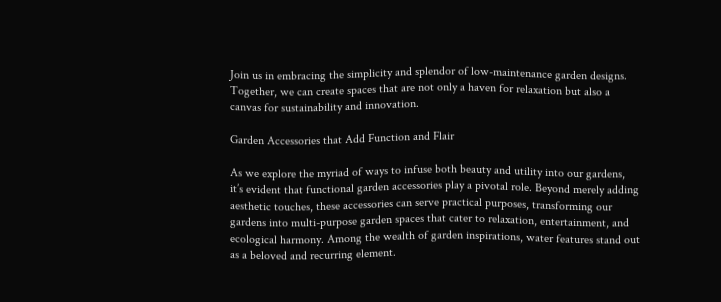Join us in embracing the simplicity and splendor of low-maintenance garden designs. Together, we can create spaces that are not only a haven for relaxation but also a canvas for sustainability and innovation.

Garden Accessories that Add Function and Flair

As we explore the myriad of ways to infuse both beauty and utility into our gardens, it’s evident that functional garden accessories play a pivotal role. Beyond merely adding aesthetic touches, these accessories can serve practical purposes, transforming our gardens into multi-purpose garden spaces that cater to relaxation, entertainment, and ecological harmony. Among the wealth of garden inspirations, water features stand out as a beloved and recurring element.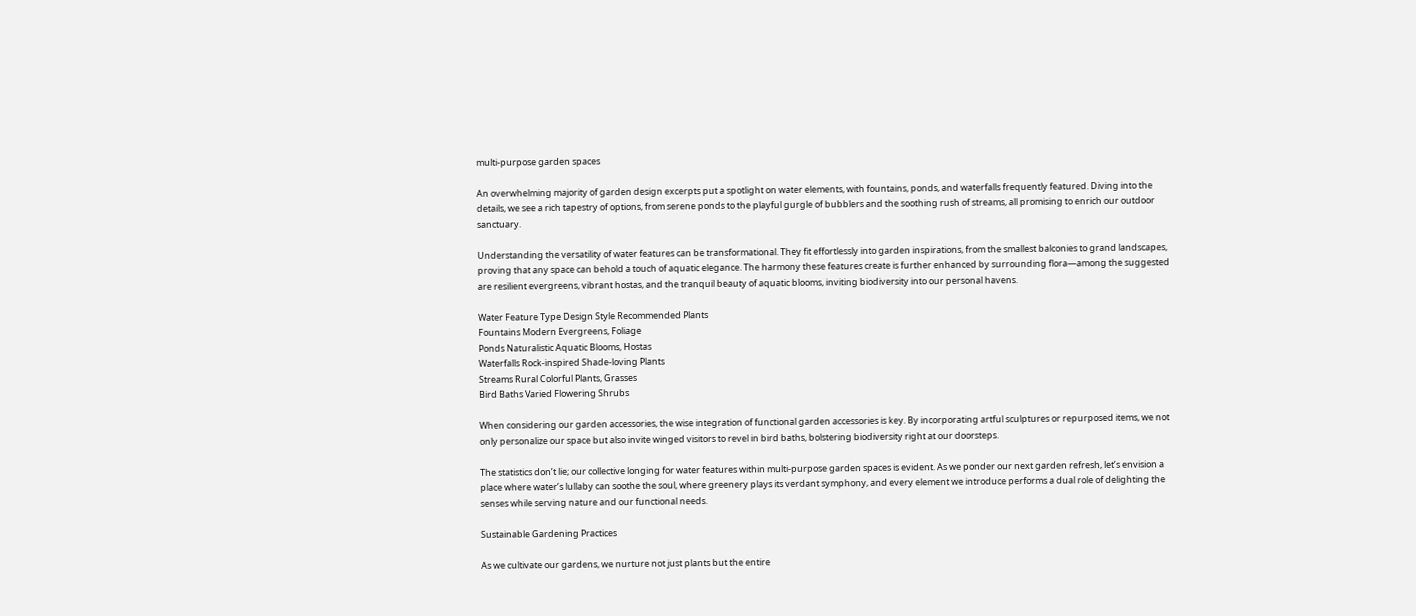multi-purpose garden spaces

An overwhelming majority of garden design excerpts put a spotlight on water elements, with fountains, ponds, and waterfalls frequently featured. Diving into the details, we see a rich tapestry of options, from serene ponds to the playful gurgle of bubblers and the soothing rush of streams, all promising to enrich our outdoor sanctuary.

Understanding the versatility of water features can be transformational. They fit effortlessly into garden inspirations, from the smallest balconies to grand landscapes, proving that any space can behold a touch of aquatic elegance. The harmony these features create is further enhanced by surrounding flora—among the suggested are resilient evergreens, vibrant hostas, and the tranquil beauty of aquatic blooms, inviting biodiversity into our personal havens.

Water Feature Type Design Style Recommended Plants
Fountains Modern Evergreens, Foliage
Ponds Naturalistic Aquatic Blooms, Hostas
Waterfalls Rock-inspired Shade-loving Plants
Streams Rural Colorful Plants, Grasses
Bird Baths Varied Flowering Shrubs

When considering our garden accessories, the wise integration of functional garden accessories is key. By incorporating artful sculptures or repurposed items, we not only personalize our space but also invite winged visitors to revel in bird baths, bolstering biodiversity right at our doorsteps.

The statistics don’t lie; our collective longing for water features within multi-purpose garden spaces is evident. As we ponder our next garden refresh, let’s envision a place where water’s lullaby can soothe the soul, where greenery plays its verdant symphony, and every element we introduce performs a dual role of delighting the senses while serving nature and our functional needs.

Sustainable Gardening Practices

As we cultivate our gardens, we nurture not just plants but the entire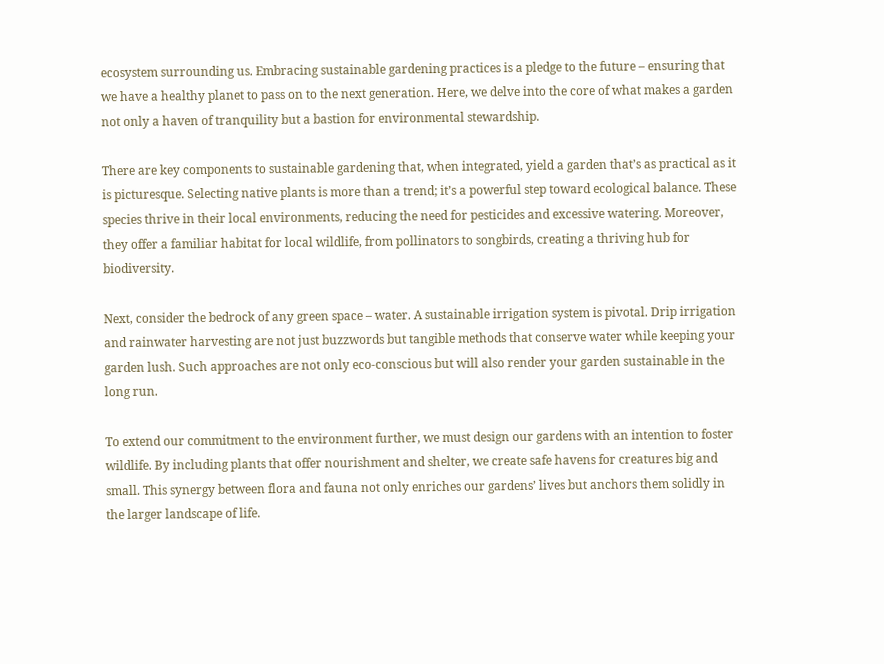ecosystem surrounding us. Embracing sustainable gardening practices is a pledge to the future – ensuring that we have a healthy planet to pass on to the next generation. Here, we delve into the core of what makes a garden not only a haven of tranquility but a bastion for environmental stewardship.

There are key components to sustainable gardening that, when integrated, yield a garden that’s as practical as it is picturesque. Selecting native plants is more than a trend; it’s a powerful step toward ecological balance. These species thrive in their local environments, reducing the need for pesticides and excessive watering. Moreover, they offer a familiar habitat for local wildlife, from pollinators to songbirds, creating a thriving hub for biodiversity.

Next, consider the bedrock of any green space – water. A sustainable irrigation system is pivotal. Drip irrigation and rainwater harvesting are not just buzzwords but tangible methods that conserve water while keeping your garden lush. Such approaches are not only eco-conscious but will also render your garden sustainable in the long run.

To extend our commitment to the environment further, we must design our gardens with an intention to foster wildlife. By including plants that offer nourishment and shelter, we create safe havens for creatures big and small. This synergy between flora and fauna not only enriches our gardens’ lives but anchors them solidly in the larger landscape of life.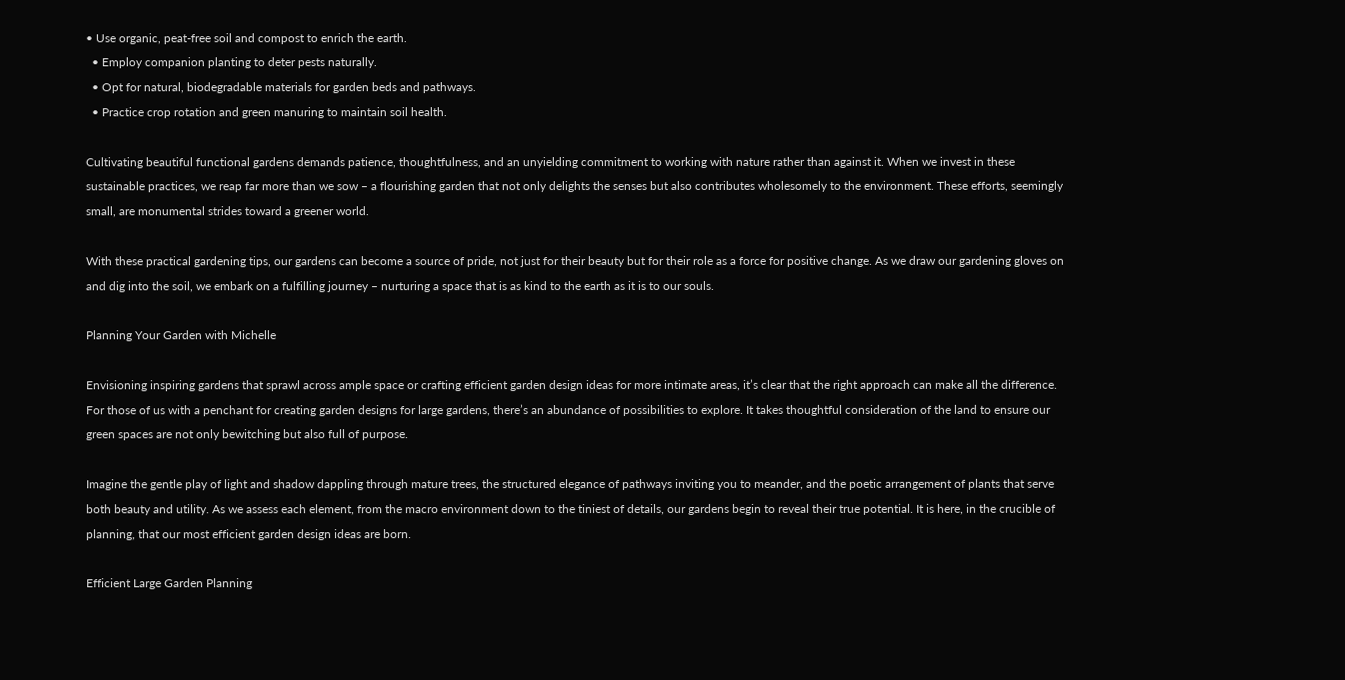• Use organic, peat-free soil and compost to enrich the earth.
  • Employ companion planting to deter pests naturally.
  • Opt for natural, biodegradable materials for garden beds and pathways.
  • Practice crop rotation and green manuring to maintain soil health.

Cultivating beautiful functional gardens demands patience, thoughtfulness, and an unyielding commitment to working with nature rather than against it. When we invest in these sustainable practices, we reap far more than we sow – a flourishing garden that not only delights the senses but also contributes wholesomely to the environment. These efforts, seemingly small, are monumental strides toward a greener world.

With these practical gardening tips, our gardens can become a source of pride, not just for their beauty but for their role as a force for positive change. As we draw our gardening gloves on and dig into the soil, we embark on a fulfilling journey – nurturing a space that is as kind to the earth as it is to our souls.

Planning Your Garden with Michelle

Envisioning inspiring gardens that sprawl across ample space or crafting efficient garden design ideas for more intimate areas, it’s clear that the right approach can make all the difference. For those of us with a penchant for creating garden designs for large gardens, there’s an abundance of possibilities to explore. It takes thoughtful consideration of the land to ensure our green spaces are not only bewitching but also full of purpose.

Imagine the gentle play of light and shadow dappling through mature trees, the structured elegance of pathways inviting you to meander, and the poetic arrangement of plants that serve both beauty and utility. As we assess each element, from the macro environment down to the tiniest of details, our gardens begin to reveal their true potential. It is here, in the crucible of planning, that our most efficient garden design ideas are born.

Efficient Large Garden Planning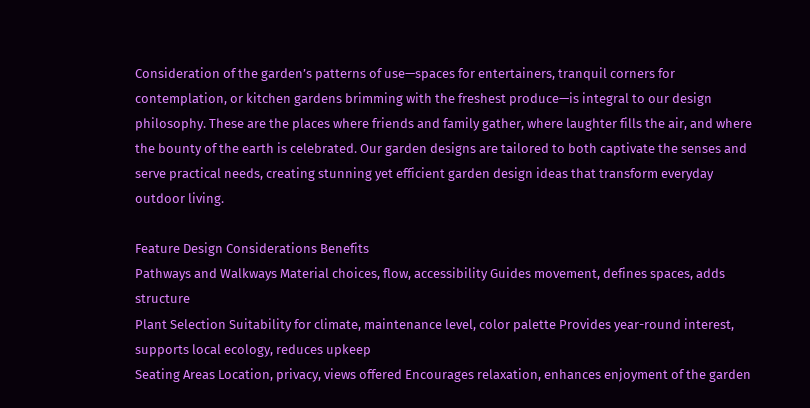Consideration of the garden’s patterns of use—spaces for entertainers, tranquil corners for contemplation, or kitchen gardens brimming with the freshest produce—is integral to our design philosophy. These are the places where friends and family gather, where laughter fills the air, and where the bounty of the earth is celebrated. Our garden designs are tailored to both captivate the senses and serve practical needs, creating stunning yet efficient garden design ideas that transform everyday outdoor living.

Feature Design Considerations Benefits
Pathways and Walkways Material choices, flow, accessibility Guides movement, defines spaces, adds structure
Plant Selection Suitability for climate, maintenance level, color palette Provides year-round interest, supports local ecology, reduces upkeep
Seating Areas Location, privacy, views offered Encourages relaxation, enhances enjoyment of the garden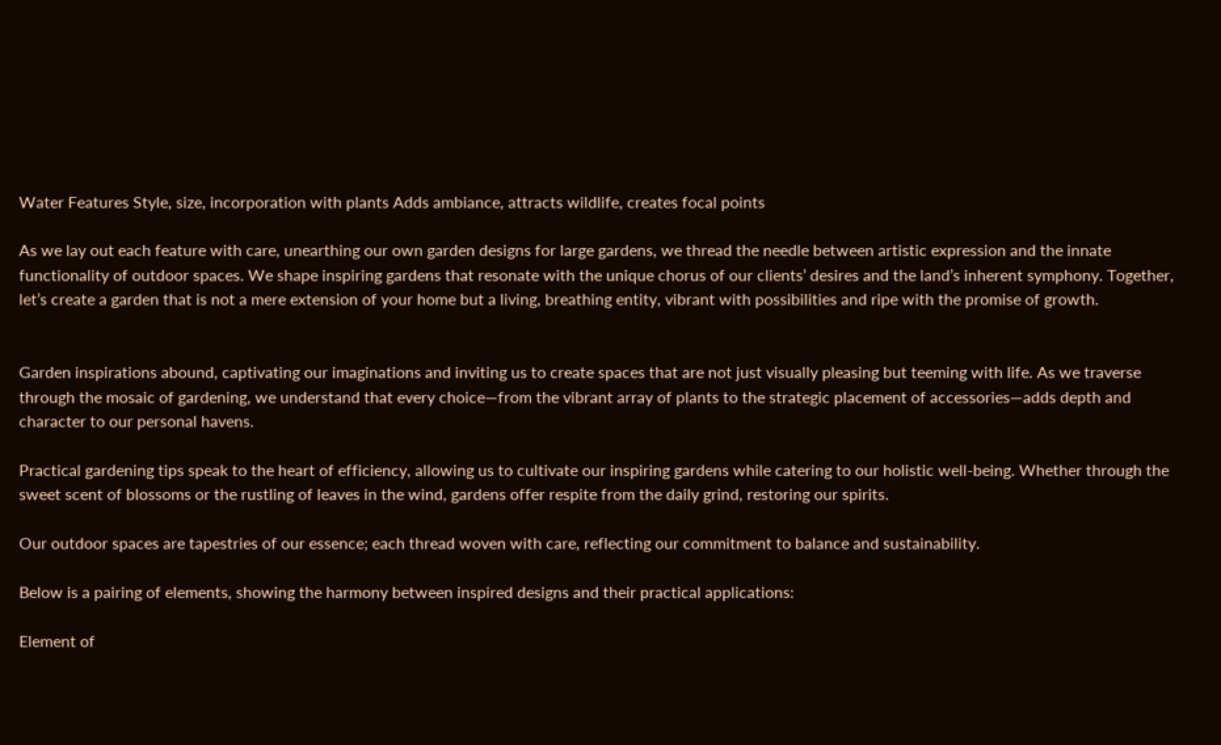Water Features Style, size, incorporation with plants Adds ambiance, attracts wildlife, creates focal points

As we lay out each feature with care, unearthing our own garden designs for large gardens, we thread the needle between artistic expression and the innate functionality of outdoor spaces. We shape inspiring gardens that resonate with the unique chorus of our clients’ desires and the land’s inherent symphony. Together, let’s create a garden that is not a mere extension of your home but a living, breathing entity, vibrant with possibilities and ripe with the promise of growth.


Garden inspirations abound, captivating our imaginations and inviting us to create spaces that are not just visually pleasing but teeming with life. As we traverse through the mosaic of gardening, we understand that every choice—from the vibrant array of plants to the strategic placement of accessories—adds depth and character to our personal havens.

Practical gardening tips speak to the heart of efficiency, allowing us to cultivate our inspiring gardens while catering to our holistic well-being. Whether through the sweet scent of blossoms or the rustling of leaves in the wind, gardens offer respite from the daily grind, restoring our spirits.

Our outdoor spaces are tapestries of our essence; each thread woven with care, reflecting our commitment to balance and sustainability.

Below is a pairing of elements, showing the harmony between inspired designs and their practical applications:

Element of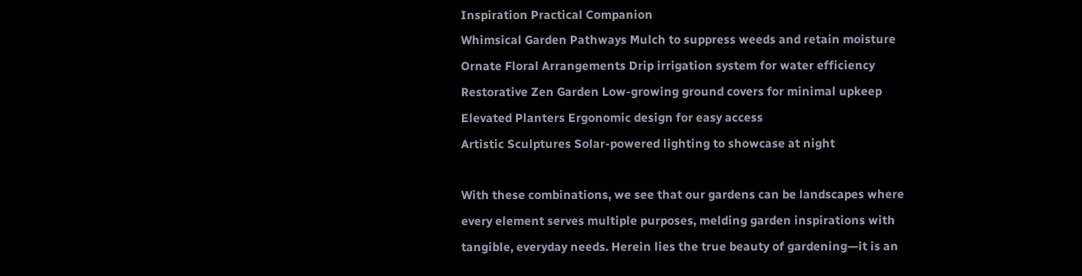Inspiration Practical Companion
Whimsical Garden Pathways Mulch to suppress weeds and retain moisture
Ornate Floral Arrangements Drip irrigation system for water efficiency
Restorative Zen Garden Low-growing ground covers for minimal upkeep
Elevated Planters Ergonomic design for easy access
Artistic Sculptures Solar-powered lighting to showcase at night

With these combinations, we see that our gardens can be landscapes where every element serves multiple purposes, melding garden inspirations with tangible, everyday needs. Herein lies the true beauty of gardening—it is an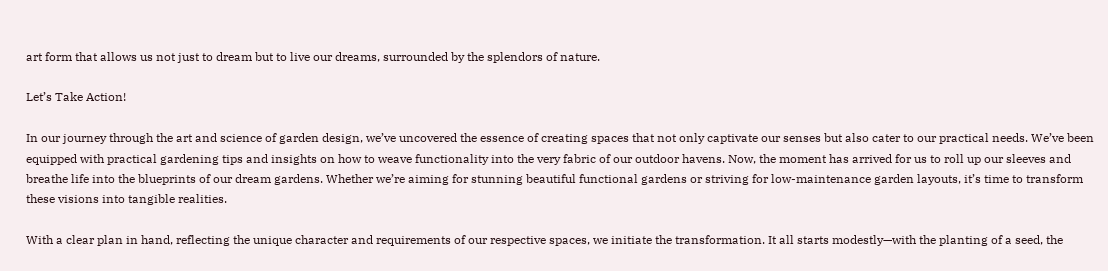art form that allows us not just to dream but to live our dreams, surrounded by the splendors of nature.

Let’s Take Action!

In our journey through the art and science of garden design, we’ve uncovered the essence of creating spaces that not only captivate our senses but also cater to our practical needs. We’ve been equipped with practical gardening tips and insights on how to weave functionality into the very fabric of our outdoor havens. Now, the moment has arrived for us to roll up our sleeves and breathe life into the blueprints of our dream gardens. Whether we’re aiming for stunning beautiful functional gardens or striving for low-maintenance garden layouts, it’s time to transform these visions into tangible realities.

With a clear plan in hand, reflecting the unique character and requirements of our respective spaces, we initiate the transformation. It all starts modestly—with the planting of a seed, the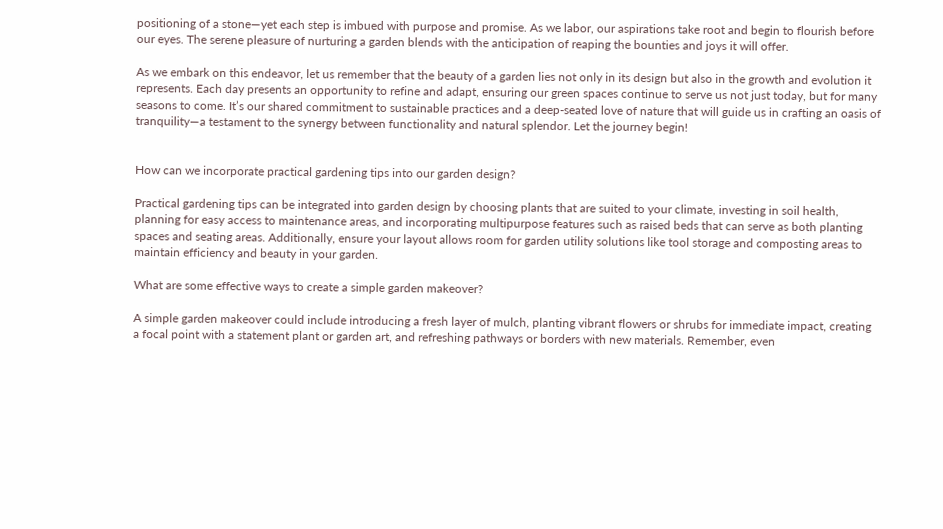positioning of a stone—yet each step is imbued with purpose and promise. As we labor, our aspirations take root and begin to flourish before our eyes. The serene pleasure of nurturing a garden blends with the anticipation of reaping the bounties and joys it will offer.

As we embark on this endeavor, let us remember that the beauty of a garden lies not only in its design but also in the growth and evolution it represents. Each day presents an opportunity to refine and adapt, ensuring our green spaces continue to serve us not just today, but for many seasons to come. It’s our shared commitment to sustainable practices and a deep-seated love of nature that will guide us in crafting an oasis of tranquility—a testament to the synergy between functionality and natural splendor. Let the journey begin!


How can we incorporate practical gardening tips into our garden design?

Practical gardening tips can be integrated into garden design by choosing plants that are suited to your climate, investing in soil health, planning for easy access to maintenance areas, and incorporating multipurpose features such as raised beds that can serve as both planting spaces and seating areas. Additionally, ensure your layout allows room for garden utility solutions like tool storage and composting areas to maintain efficiency and beauty in your garden.

What are some effective ways to create a simple garden makeover?

A simple garden makeover could include introducing a fresh layer of mulch, planting vibrant flowers or shrubs for immediate impact, creating a focal point with a statement plant or garden art, and refreshing pathways or borders with new materials. Remember, even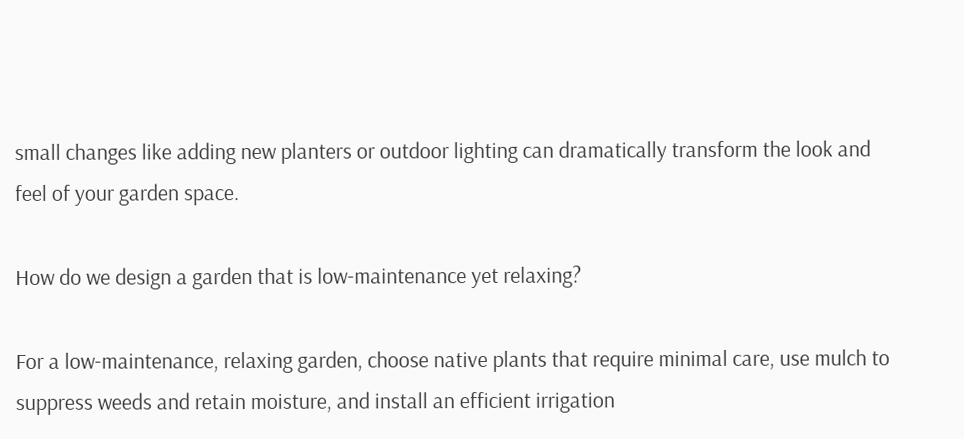small changes like adding new planters or outdoor lighting can dramatically transform the look and feel of your garden space.

How do we design a garden that is low-maintenance yet relaxing?

For a low-maintenance, relaxing garden, choose native plants that require minimal care, use mulch to suppress weeds and retain moisture, and install an efficient irrigation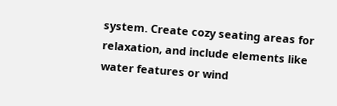system. Create cozy seating areas for relaxation, and include elements like water features or wind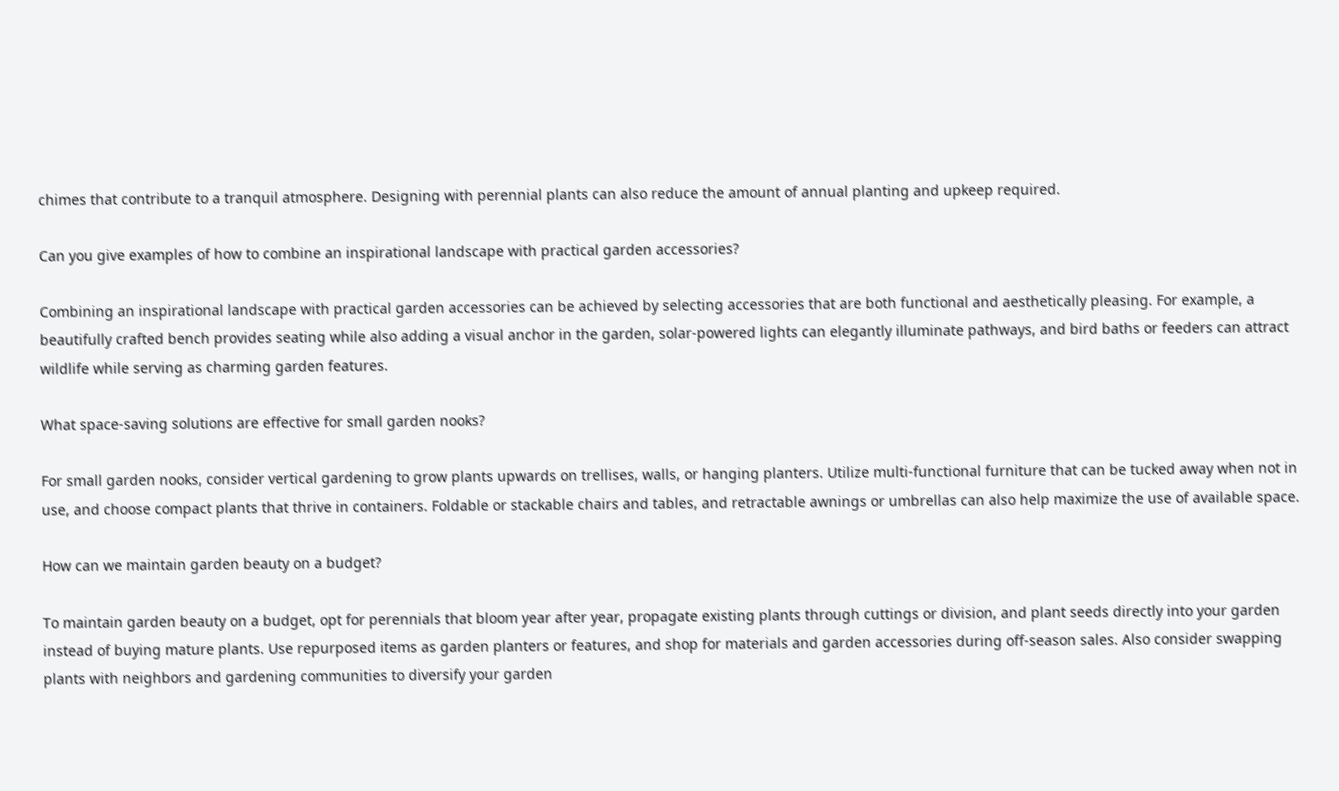chimes that contribute to a tranquil atmosphere. Designing with perennial plants can also reduce the amount of annual planting and upkeep required.

Can you give examples of how to combine an inspirational landscape with practical garden accessories?

Combining an inspirational landscape with practical garden accessories can be achieved by selecting accessories that are both functional and aesthetically pleasing. For example, a beautifully crafted bench provides seating while also adding a visual anchor in the garden, solar-powered lights can elegantly illuminate pathways, and bird baths or feeders can attract wildlife while serving as charming garden features.

What space-saving solutions are effective for small garden nooks?

For small garden nooks, consider vertical gardening to grow plants upwards on trellises, walls, or hanging planters. Utilize multi-functional furniture that can be tucked away when not in use, and choose compact plants that thrive in containers. Foldable or stackable chairs and tables, and retractable awnings or umbrellas can also help maximize the use of available space.

How can we maintain garden beauty on a budget?

To maintain garden beauty on a budget, opt for perennials that bloom year after year, propagate existing plants through cuttings or division, and plant seeds directly into your garden instead of buying mature plants. Use repurposed items as garden planters or features, and shop for materials and garden accessories during off-season sales. Also consider swapping plants with neighbors and gardening communities to diversify your garden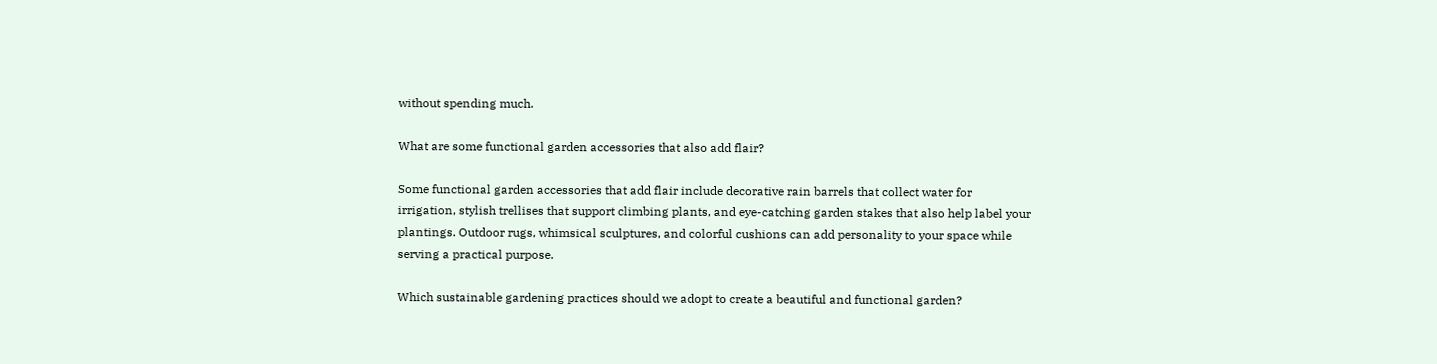without spending much.

What are some functional garden accessories that also add flair?

Some functional garden accessories that add flair include decorative rain barrels that collect water for irrigation, stylish trellises that support climbing plants, and eye-catching garden stakes that also help label your plantings. Outdoor rugs, whimsical sculptures, and colorful cushions can add personality to your space while serving a practical purpose.

Which sustainable gardening practices should we adopt to create a beautiful and functional garden?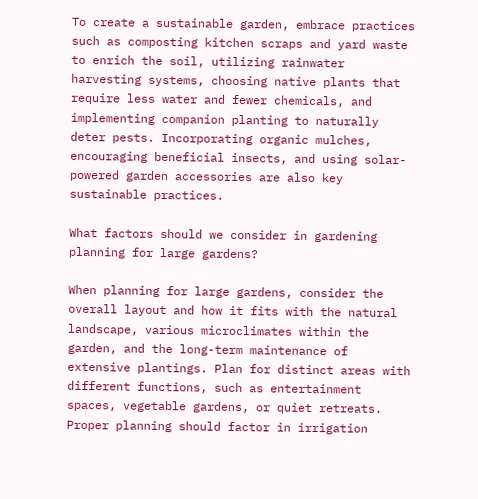To create a sustainable garden, embrace practices such as composting kitchen scraps and yard waste to enrich the soil, utilizing rainwater harvesting systems, choosing native plants that require less water and fewer chemicals, and implementing companion planting to naturally deter pests. Incorporating organic mulches, encouraging beneficial insects, and using solar-powered garden accessories are also key sustainable practices.

What factors should we consider in gardening planning for large gardens?

When planning for large gardens, consider the overall layout and how it fits with the natural landscape, various microclimates within the garden, and the long-term maintenance of extensive plantings. Plan for distinct areas with different functions, such as entertainment spaces, vegetable gardens, or quiet retreats. Proper planning should factor in irrigation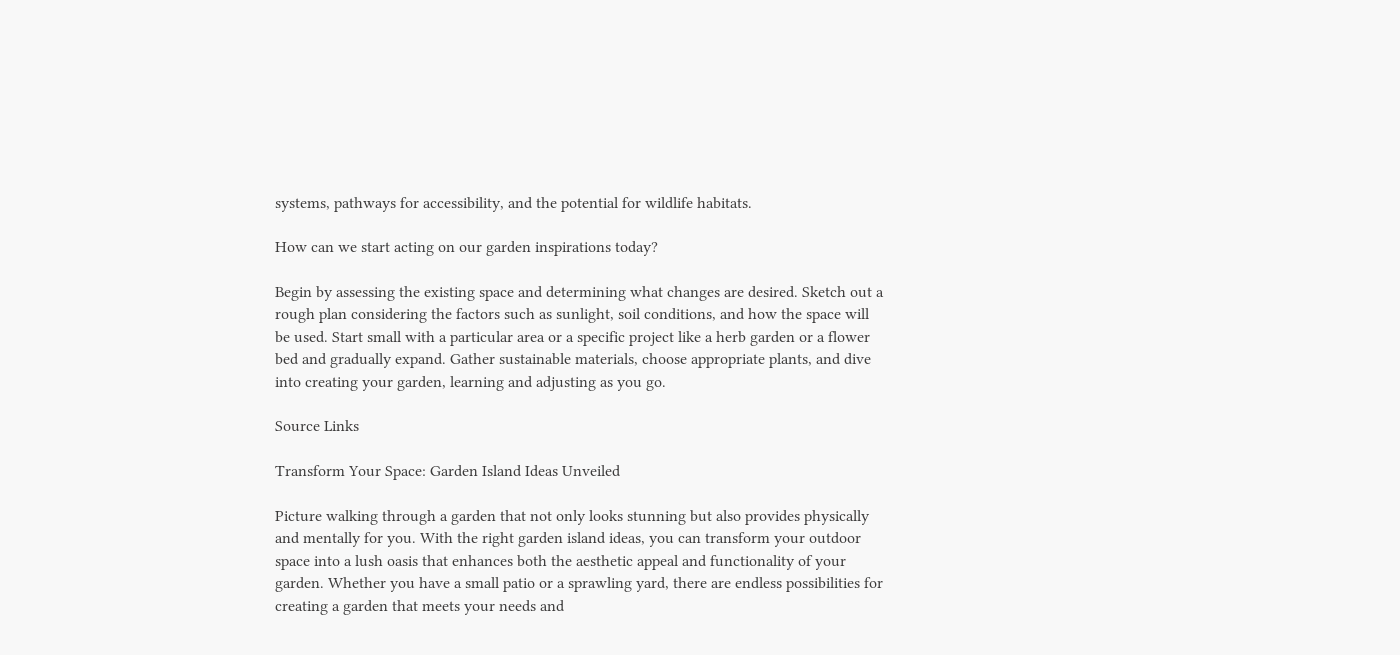systems, pathways for accessibility, and the potential for wildlife habitats.

How can we start acting on our garden inspirations today?

Begin by assessing the existing space and determining what changes are desired. Sketch out a rough plan considering the factors such as sunlight, soil conditions, and how the space will be used. Start small with a particular area or a specific project like a herb garden or a flower bed and gradually expand. Gather sustainable materials, choose appropriate plants, and dive into creating your garden, learning and adjusting as you go.

Source Links

Transform Your Space: Garden Island Ideas Unveiled

Picture walking through a garden that not only looks stunning but also provides physically and mentally for you. With the right garden island ideas, you can transform your outdoor space into a lush oasis that enhances both the aesthetic appeal and functionality of your garden. Whether you have a small patio or a sprawling yard, there are endless possibilities for creating a garden that meets your needs and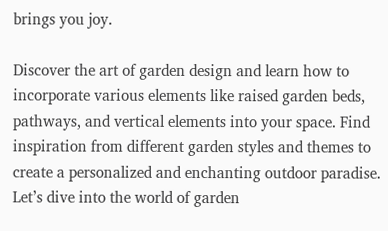brings you joy.

Discover the art of garden design and learn how to incorporate various elements like raised garden beds, pathways, and vertical elements into your space. Find inspiration from different garden styles and themes to create a personalized and enchanting outdoor paradise. Let’s dive into the world of garden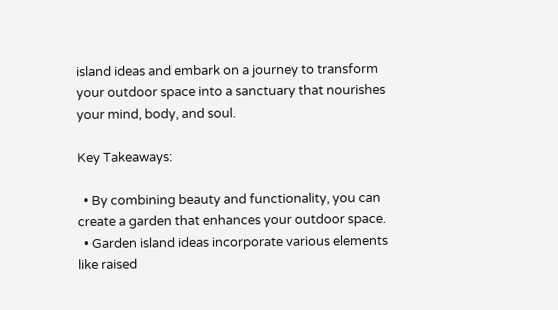island ideas and embark on a journey to transform your outdoor space into a sanctuary that nourishes your mind, body, and soul.

Key Takeaways:

  • By combining beauty and functionality, you can create a garden that enhances your outdoor space.
  • Garden island ideas incorporate various elements like raised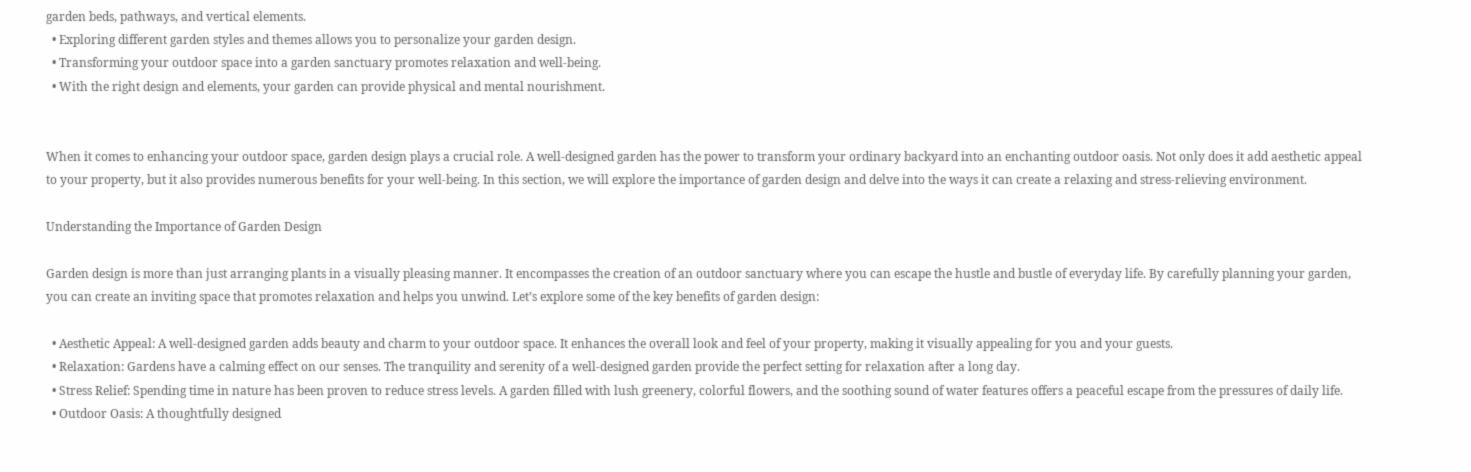garden beds, pathways, and vertical elements.
  • Exploring different garden styles and themes allows you to personalize your garden design.
  • Transforming your outdoor space into a garden sanctuary promotes relaxation and well-being.
  • With the right design and elements, your garden can provide physical and mental nourishment.


When it comes to enhancing your outdoor space, garden design plays a crucial role. A well-designed garden has the power to transform your ordinary backyard into an enchanting outdoor oasis. Not only does it add aesthetic appeal to your property, but it also provides numerous benefits for your well-being. In this section, we will explore the importance of garden design and delve into the ways it can create a relaxing and stress-relieving environment.

Understanding the Importance of Garden Design

Garden design is more than just arranging plants in a visually pleasing manner. It encompasses the creation of an outdoor sanctuary where you can escape the hustle and bustle of everyday life. By carefully planning your garden, you can create an inviting space that promotes relaxation and helps you unwind. Let’s explore some of the key benefits of garden design:

  • Aesthetic Appeal: A well-designed garden adds beauty and charm to your outdoor space. It enhances the overall look and feel of your property, making it visually appealing for you and your guests.
  • Relaxation: Gardens have a calming effect on our senses. The tranquility and serenity of a well-designed garden provide the perfect setting for relaxation after a long day.
  • Stress Relief: Spending time in nature has been proven to reduce stress levels. A garden filled with lush greenery, colorful flowers, and the soothing sound of water features offers a peaceful escape from the pressures of daily life.
  • Outdoor Oasis: A thoughtfully designed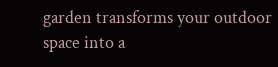garden transforms your outdoor space into a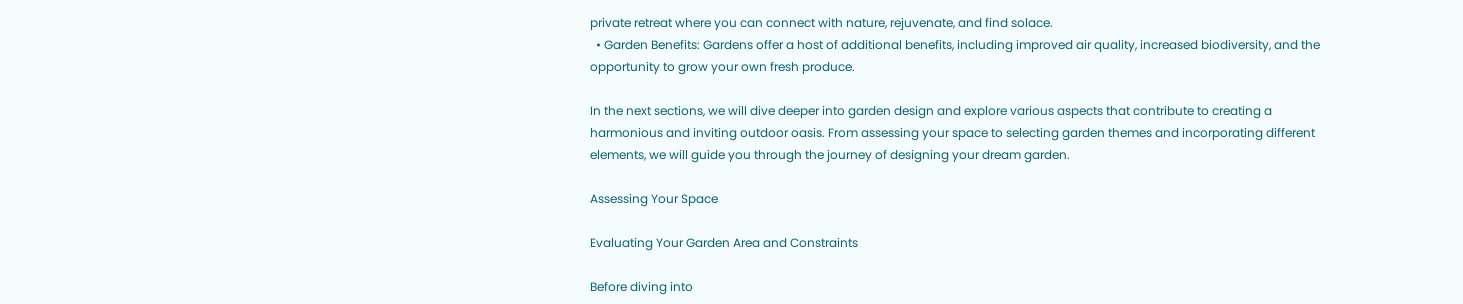private retreat where you can connect with nature, rejuvenate, and find solace.
  • Garden Benefits: Gardens offer a host of additional benefits, including improved air quality, increased biodiversity, and the opportunity to grow your own fresh produce.

In the next sections, we will dive deeper into garden design and explore various aspects that contribute to creating a harmonious and inviting outdoor oasis. From assessing your space to selecting garden themes and incorporating different elements, we will guide you through the journey of designing your dream garden.

Assessing Your Space

Evaluating Your Garden Area and Constraints

Before diving into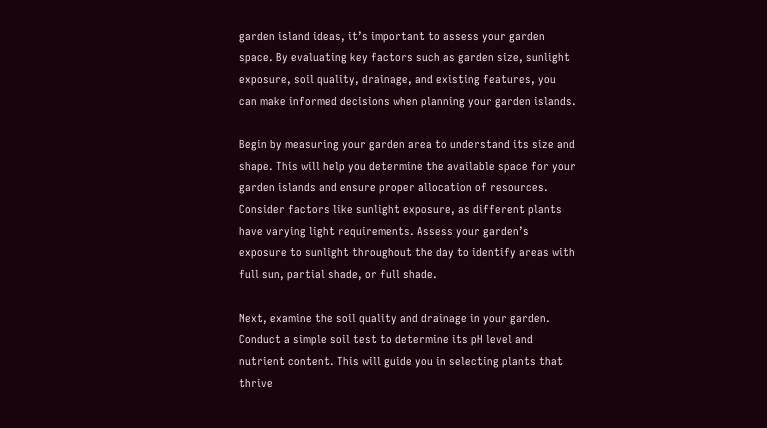garden island ideas, it’s important to assess your garden space. By evaluating key factors such as garden size, sunlight exposure, soil quality, drainage, and existing features, you can make informed decisions when planning your garden islands.

Begin by measuring your garden area to understand its size and shape. This will help you determine the available space for your garden islands and ensure proper allocation of resources. Consider factors like sunlight exposure, as different plants have varying light requirements. Assess your garden’s exposure to sunlight throughout the day to identify areas with full sun, partial shade, or full shade.

Next, examine the soil quality and drainage in your garden. Conduct a simple soil test to determine its pH level and nutrient content. This will guide you in selecting plants that thrive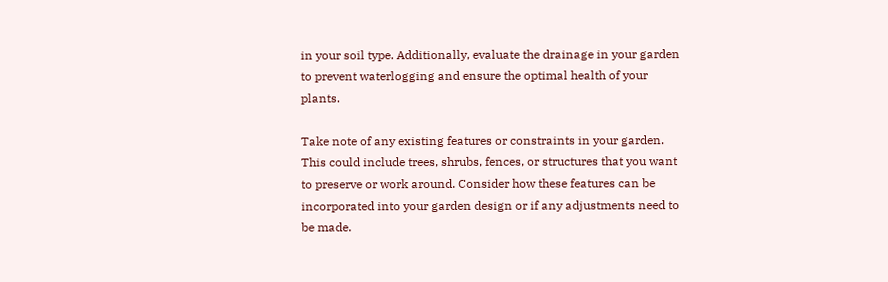in your soil type. Additionally, evaluate the drainage in your garden to prevent waterlogging and ensure the optimal health of your plants.

Take note of any existing features or constraints in your garden. This could include trees, shrubs, fences, or structures that you want to preserve or work around. Consider how these features can be incorporated into your garden design or if any adjustments need to be made.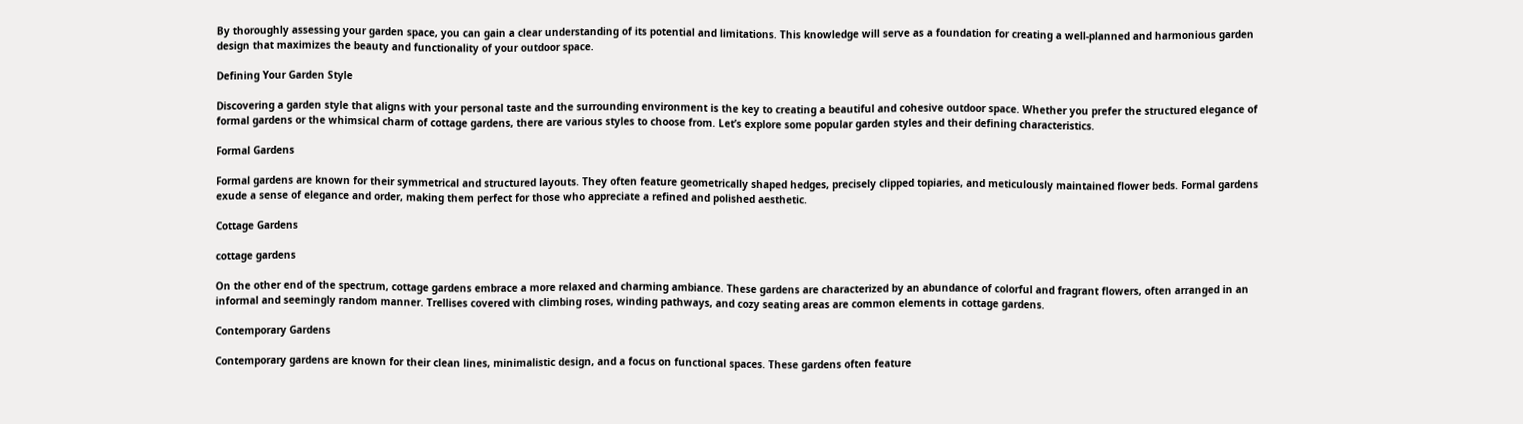By thoroughly assessing your garden space, you can gain a clear understanding of its potential and limitations. This knowledge will serve as a foundation for creating a well-planned and harmonious garden design that maximizes the beauty and functionality of your outdoor space.

Defining Your Garden Style

Discovering a garden style that aligns with your personal taste and the surrounding environment is the key to creating a beautiful and cohesive outdoor space. Whether you prefer the structured elegance of formal gardens or the whimsical charm of cottage gardens, there are various styles to choose from. Let’s explore some popular garden styles and their defining characteristics.

Formal Gardens

Formal gardens are known for their symmetrical and structured layouts. They often feature geometrically shaped hedges, precisely clipped topiaries, and meticulously maintained flower beds. Formal gardens exude a sense of elegance and order, making them perfect for those who appreciate a refined and polished aesthetic.

Cottage Gardens

cottage gardens

On the other end of the spectrum, cottage gardens embrace a more relaxed and charming ambiance. These gardens are characterized by an abundance of colorful and fragrant flowers, often arranged in an informal and seemingly random manner. Trellises covered with climbing roses, winding pathways, and cozy seating areas are common elements in cottage gardens.

Contemporary Gardens

Contemporary gardens are known for their clean lines, minimalistic design, and a focus on functional spaces. These gardens often feature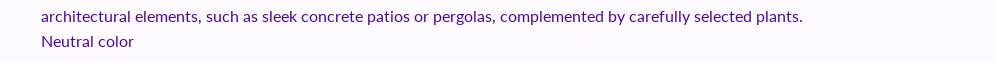architectural elements, such as sleek concrete patios or pergolas, complemented by carefully selected plants. Neutral color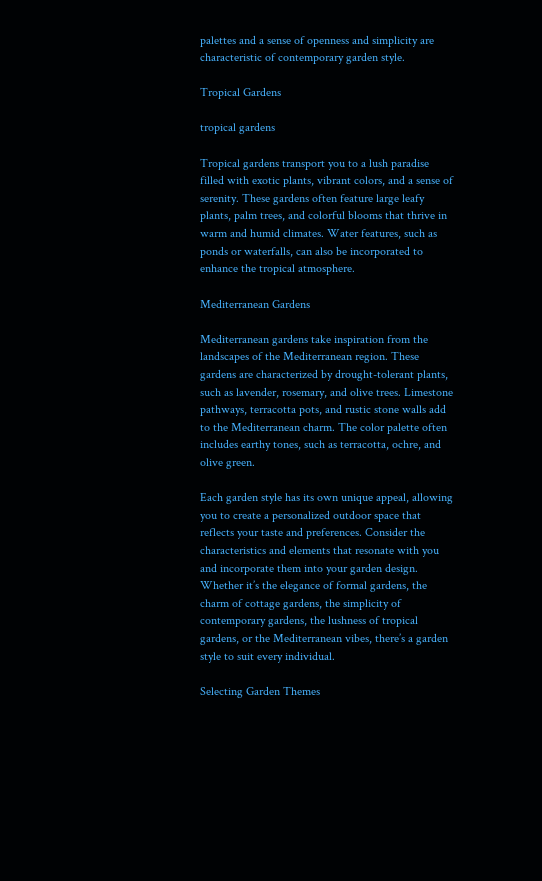palettes and a sense of openness and simplicity are characteristic of contemporary garden style.

Tropical Gardens

tropical gardens

Tropical gardens transport you to a lush paradise filled with exotic plants, vibrant colors, and a sense of serenity. These gardens often feature large leafy plants, palm trees, and colorful blooms that thrive in warm and humid climates. Water features, such as ponds or waterfalls, can also be incorporated to enhance the tropical atmosphere.

Mediterranean Gardens

Mediterranean gardens take inspiration from the landscapes of the Mediterranean region. These gardens are characterized by drought-tolerant plants, such as lavender, rosemary, and olive trees. Limestone pathways, terracotta pots, and rustic stone walls add to the Mediterranean charm. The color palette often includes earthy tones, such as terracotta, ochre, and olive green.

Each garden style has its own unique appeal, allowing you to create a personalized outdoor space that reflects your taste and preferences. Consider the characteristics and elements that resonate with you and incorporate them into your garden design. Whether it’s the elegance of formal gardens, the charm of cottage gardens, the simplicity of contemporary gardens, the lushness of tropical gardens, or the Mediterranean vibes, there’s a garden style to suit every individual.

Selecting Garden Themes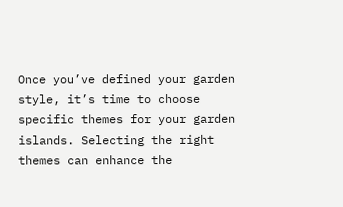Once you’ve defined your garden style, it’s time to choose specific themes for your garden islands. Selecting the right themes can enhance the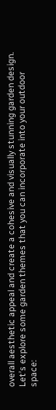overall aesthetic appeal and create a cohesive and visually stunning garden design. Let’s explore some garden themes that you can incorporate into your outdoor space: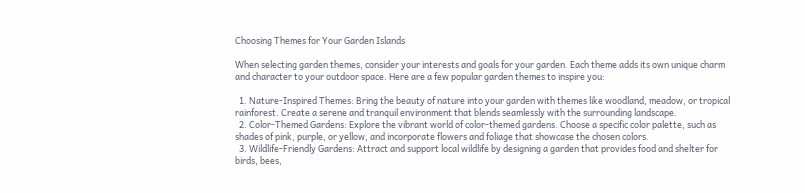Choosing Themes for Your Garden Islands

When selecting garden themes, consider your interests and goals for your garden. Each theme adds its own unique charm and character to your outdoor space. Here are a few popular garden themes to inspire you:

  1. Nature-Inspired Themes: Bring the beauty of nature into your garden with themes like woodland, meadow, or tropical rainforest. Create a serene and tranquil environment that blends seamlessly with the surrounding landscape.
  2. Color-Themed Gardens: Explore the vibrant world of color-themed gardens. Choose a specific color palette, such as shades of pink, purple, or yellow, and incorporate flowers and foliage that showcase the chosen colors.
  3. Wildlife-Friendly Gardens: Attract and support local wildlife by designing a garden that provides food and shelter for birds, bees,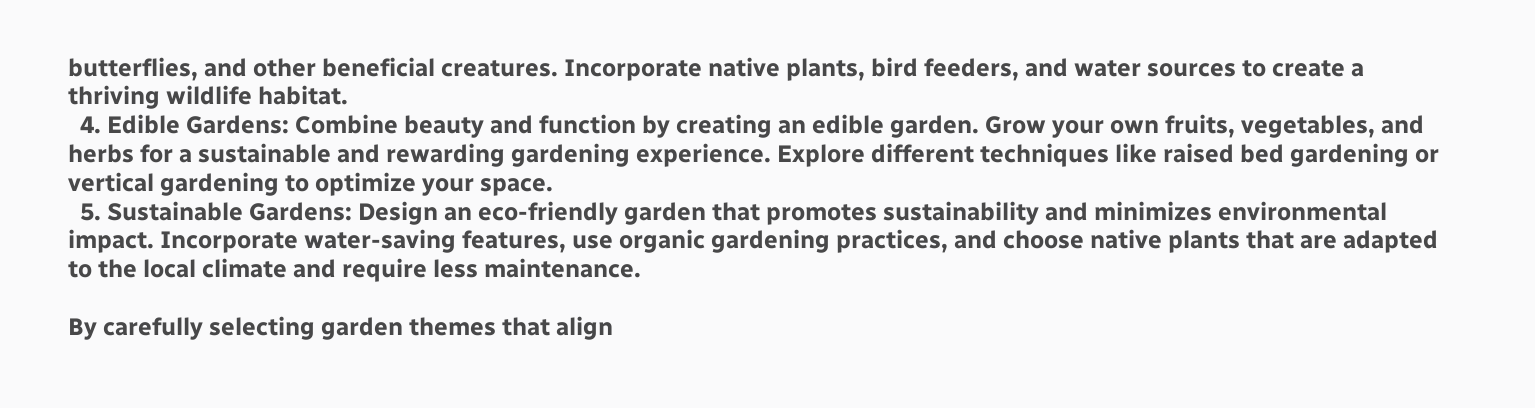butterflies, and other beneficial creatures. Incorporate native plants, bird feeders, and water sources to create a thriving wildlife habitat.
  4. Edible Gardens: Combine beauty and function by creating an edible garden. Grow your own fruits, vegetables, and herbs for a sustainable and rewarding gardening experience. Explore different techniques like raised bed gardening or vertical gardening to optimize your space.
  5. Sustainable Gardens: Design an eco-friendly garden that promotes sustainability and minimizes environmental impact. Incorporate water-saving features, use organic gardening practices, and choose native plants that are adapted to the local climate and require less maintenance.

By carefully selecting garden themes that align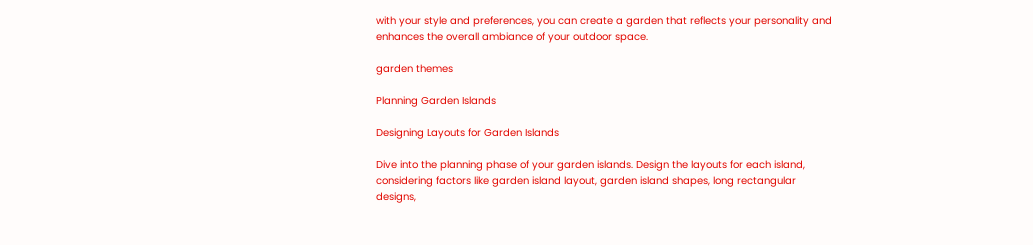with your style and preferences, you can create a garden that reflects your personality and enhances the overall ambiance of your outdoor space.

garden themes

Planning Garden Islands

Designing Layouts for Garden Islands

Dive into the planning phase of your garden islands. Design the layouts for each island, considering factors like garden island layout, garden island shapes, long rectangular designs,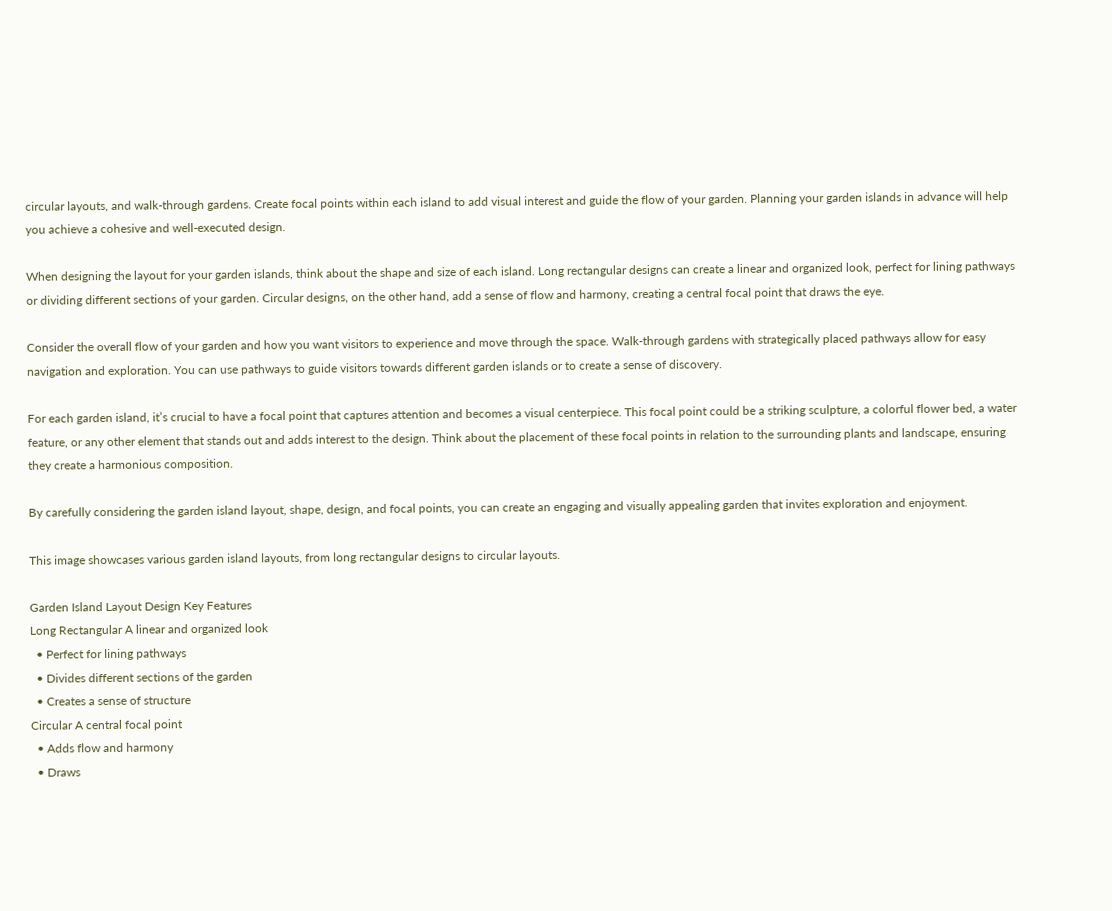circular layouts, and walk-through gardens. Create focal points within each island to add visual interest and guide the flow of your garden. Planning your garden islands in advance will help you achieve a cohesive and well-executed design.

When designing the layout for your garden islands, think about the shape and size of each island. Long rectangular designs can create a linear and organized look, perfect for lining pathways or dividing different sections of your garden. Circular designs, on the other hand, add a sense of flow and harmony, creating a central focal point that draws the eye.

Consider the overall flow of your garden and how you want visitors to experience and move through the space. Walk-through gardens with strategically placed pathways allow for easy navigation and exploration. You can use pathways to guide visitors towards different garden islands or to create a sense of discovery.

For each garden island, it’s crucial to have a focal point that captures attention and becomes a visual centerpiece. This focal point could be a striking sculpture, a colorful flower bed, a water feature, or any other element that stands out and adds interest to the design. Think about the placement of these focal points in relation to the surrounding plants and landscape, ensuring they create a harmonious composition.

By carefully considering the garden island layout, shape, design, and focal points, you can create an engaging and visually appealing garden that invites exploration and enjoyment.

This image showcases various garden island layouts, from long rectangular designs to circular layouts.

Garden Island Layout Design Key Features
Long Rectangular A linear and organized look
  • Perfect for lining pathways
  • Divides different sections of the garden
  • Creates a sense of structure
Circular A central focal point
  • Adds flow and harmony
  • Draws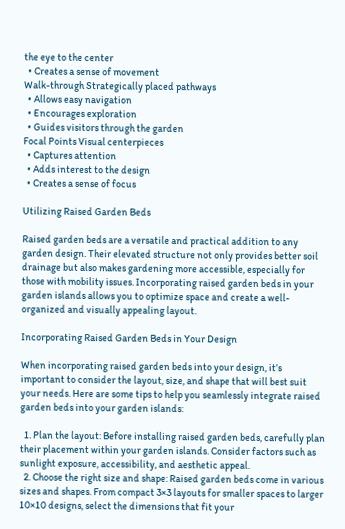the eye to the center
  • Creates a sense of movement
Walk-through Strategically placed pathways
  • Allows easy navigation
  • Encourages exploration
  • Guides visitors through the garden
Focal Points Visual centerpieces
  • Captures attention
  • Adds interest to the design
  • Creates a sense of focus

Utilizing Raised Garden Beds

Raised garden beds are a versatile and practical addition to any garden design. Their elevated structure not only provides better soil drainage but also makes gardening more accessible, especially for those with mobility issues. Incorporating raised garden beds in your garden islands allows you to optimize space and create a well-organized and visually appealing layout.

Incorporating Raised Garden Beds in Your Design

When incorporating raised garden beds into your design, it’s important to consider the layout, size, and shape that will best suit your needs. Here are some tips to help you seamlessly integrate raised garden beds into your garden islands:

  1. Plan the layout: Before installing raised garden beds, carefully plan their placement within your garden islands. Consider factors such as sunlight exposure, accessibility, and aesthetic appeal.
  2. Choose the right size and shape: Raised garden beds come in various sizes and shapes. From compact 3×3 layouts for smaller spaces to larger 10×10 designs, select the dimensions that fit your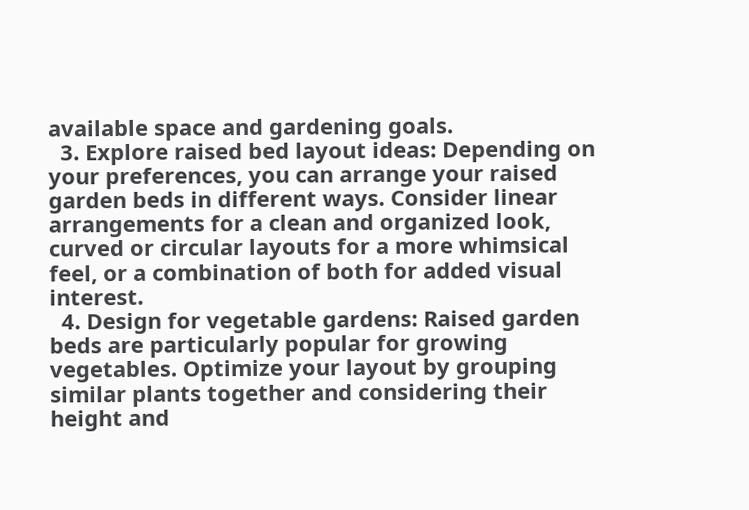available space and gardening goals.
  3. Explore raised bed layout ideas: Depending on your preferences, you can arrange your raised garden beds in different ways. Consider linear arrangements for a clean and organized look, curved or circular layouts for a more whimsical feel, or a combination of both for added visual interest.
  4. Design for vegetable gardens: Raised garden beds are particularly popular for growing vegetables. Optimize your layout by grouping similar plants together and considering their height and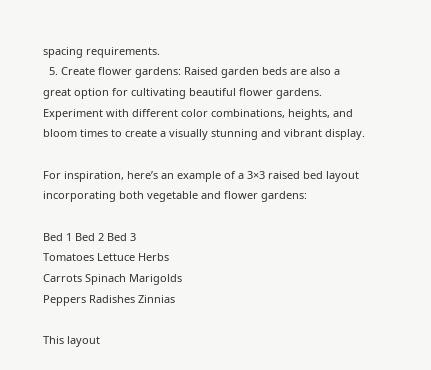spacing requirements.
  5. Create flower gardens: Raised garden beds are also a great option for cultivating beautiful flower gardens. Experiment with different color combinations, heights, and bloom times to create a visually stunning and vibrant display.

For inspiration, here’s an example of a 3×3 raised bed layout incorporating both vegetable and flower gardens:

Bed 1 Bed 2 Bed 3
Tomatoes Lettuce Herbs
Carrots Spinach Marigolds
Peppers Radishes Zinnias

This layout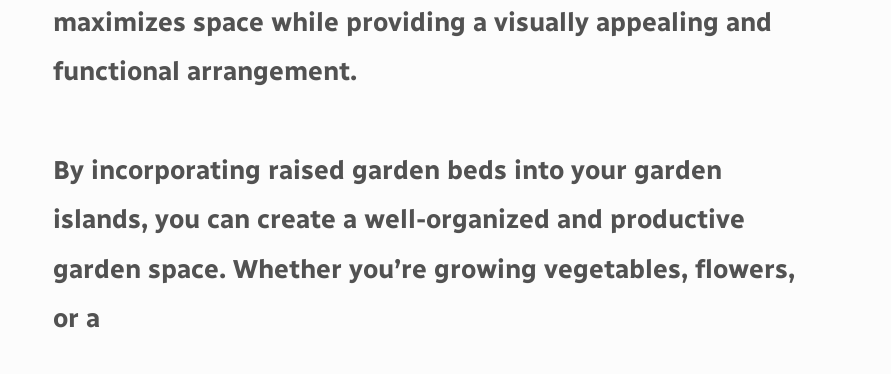maximizes space while providing a visually appealing and functional arrangement.

By incorporating raised garden beds into your garden islands, you can create a well-organized and productive garden space. Whether you’re growing vegetables, flowers, or a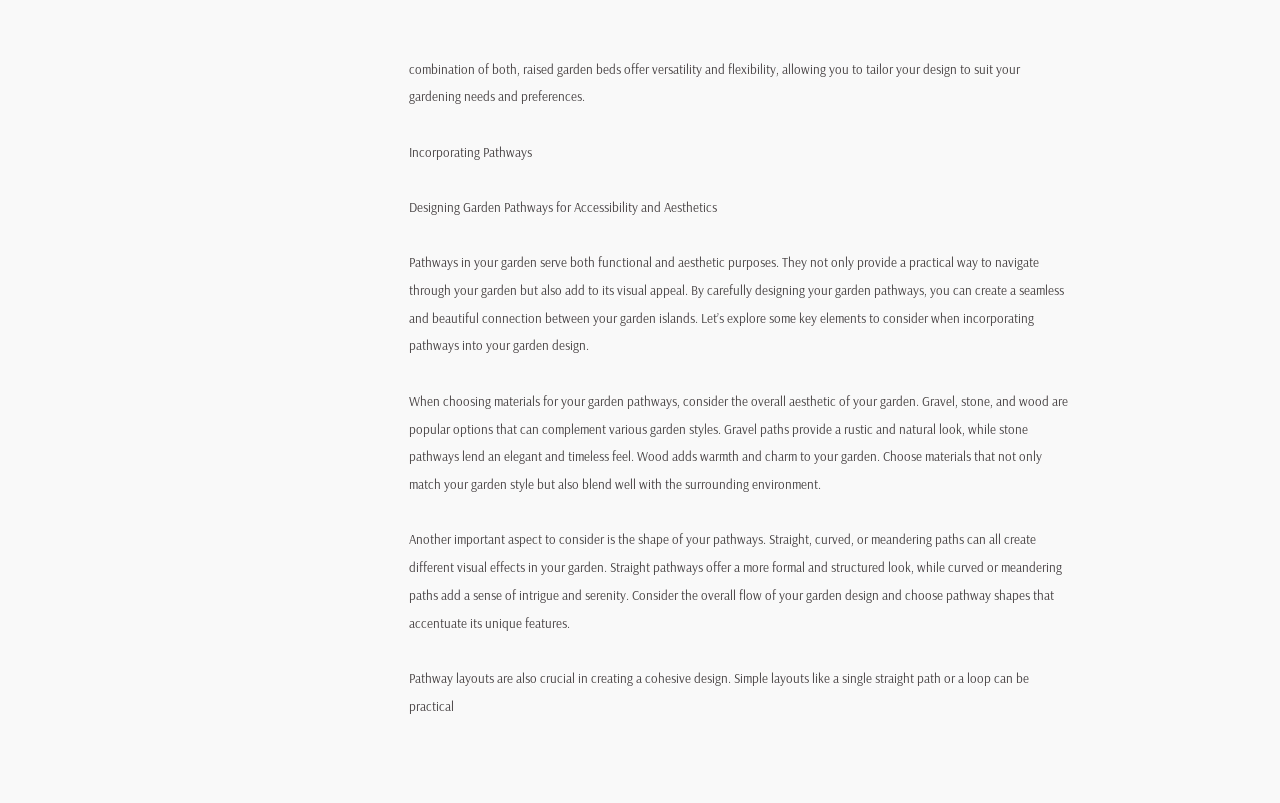combination of both, raised garden beds offer versatility and flexibility, allowing you to tailor your design to suit your gardening needs and preferences.

Incorporating Pathways

Designing Garden Pathways for Accessibility and Aesthetics

Pathways in your garden serve both functional and aesthetic purposes. They not only provide a practical way to navigate through your garden but also add to its visual appeal. By carefully designing your garden pathways, you can create a seamless and beautiful connection between your garden islands. Let’s explore some key elements to consider when incorporating pathways into your garden design.

When choosing materials for your garden pathways, consider the overall aesthetic of your garden. Gravel, stone, and wood are popular options that can complement various garden styles. Gravel paths provide a rustic and natural look, while stone pathways lend an elegant and timeless feel. Wood adds warmth and charm to your garden. Choose materials that not only match your garden style but also blend well with the surrounding environment.

Another important aspect to consider is the shape of your pathways. Straight, curved, or meandering paths can all create different visual effects in your garden. Straight pathways offer a more formal and structured look, while curved or meandering paths add a sense of intrigue and serenity. Consider the overall flow of your garden design and choose pathway shapes that accentuate its unique features.

Pathway layouts are also crucial in creating a cohesive design. Simple layouts like a single straight path or a loop can be practical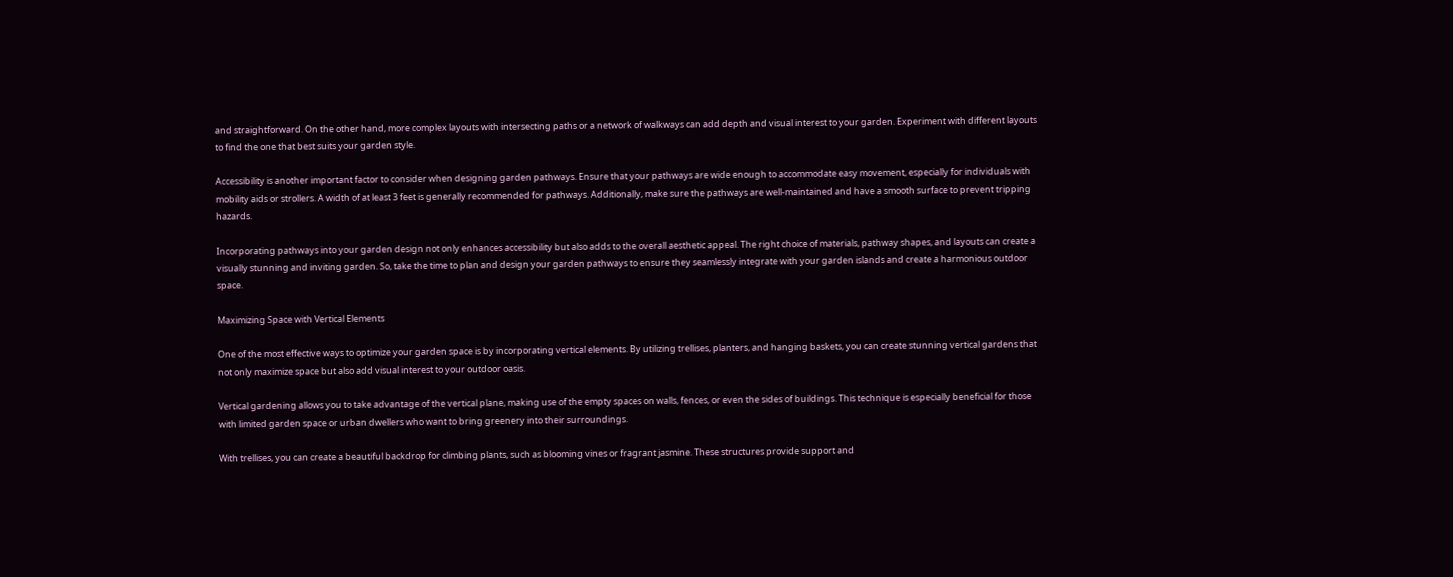and straightforward. On the other hand, more complex layouts with intersecting paths or a network of walkways can add depth and visual interest to your garden. Experiment with different layouts to find the one that best suits your garden style.

Accessibility is another important factor to consider when designing garden pathways. Ensure that your pathways are wide enough to accommodate easy movement, especially for individuals with mobility aids or strollers. A width of at least 3 feet is generally recommended for pathways. Additionally, make sure the pathways are well-maintained and have a smooth surface to prevent tripping hazards.

Incorporating pathways into your garden design not only enhances accessibility but also adds to the overall aesthetic appeal. The right choice of materials, pathway shapes, and layouts can create a visually stunning and inviting garden. So, take the time to plan and design your garden pathways to ensure they seamlessly integrate with your garden islands and create a harmonious outdoor space.

Maximizing Space with Vertical Elements

One of the most effective ways to optimize your garden space is by incorporating vertical elements. By utilizing trellises, planters, and hanging baskets, you can create stunning vertical gardens that not only maximize space but also add visual interest to your outdoor oasis.

Vertical gardening allows you to take advantage of the vertical plane, making use of the empty spaces on walls, fences, or even the sides of buildings. This technique is especially beneficial for those with limited garden space or urban dwellers who want to bring greenery into their surroundings.

With trellises, you can create a beautiful backdrop for climbing plants, such as blooming vines or fragrant jasmine. These structures provide support and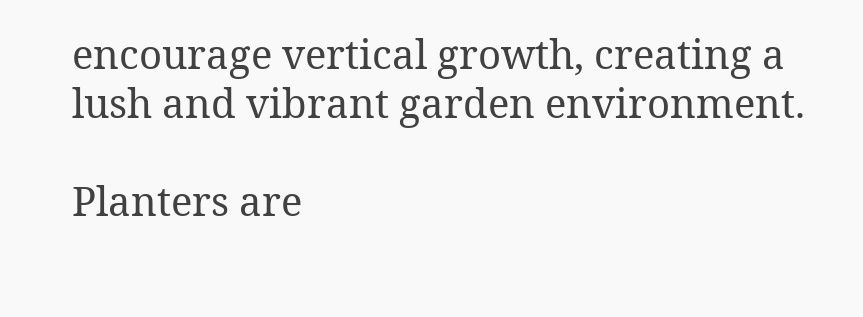encourage vertical growth, creating a lush and vibrant garden environment.

Planters are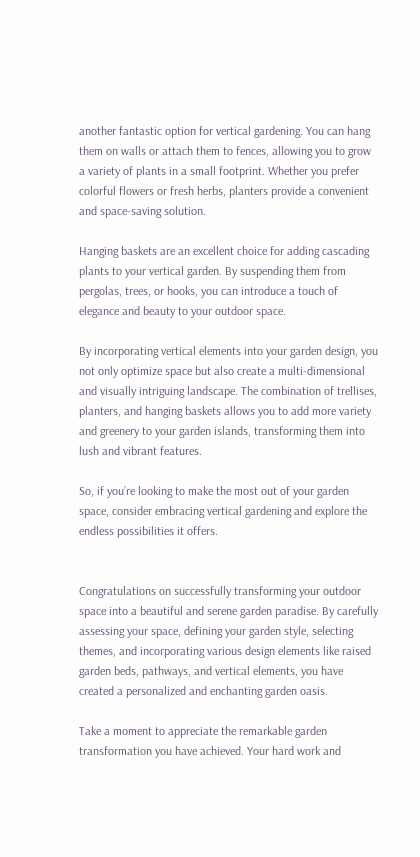another fantastic option for vertical gardening. You can hang them on walls or attach them to fences, allowing you to grow a variety of plants in a small footprint. Whether you prefer colorful flowers or fresh herbs, planters provide a convenient and space-saving solution.

Hanging baskets are an excellent choice for adding cascading plants to your vertical garden. By suspending them from pergolas, trees, or hooks, you can introduce a touch of elegance and beauty to your outdoor space.

By incorporating vertical elements into your garden design, you not only optimize space but also create a multi-dimensional and visually intriguing landscape. The combination of trellises, planters, and hanging baskets allows you to add more variety and greenery to your garden islands, transforming them into lush and vibrant features.

So, if you’re looking to make the most out of your garden space, consider embracing vertical gardening and explore the endless possibilities it offers.


Congratulations on successfully transforming your outdoor space into a beautiful and serene garden paradise. By carefully assessing your space, defining your garden style, selecting themes, and incorporating various design elements like raised garden beds, pathways, and vertical elements, you have created a personalized and enchanting garden oasis.

Take a moment to appreciate the remarkable garden transformation you have achieved. Your hard work and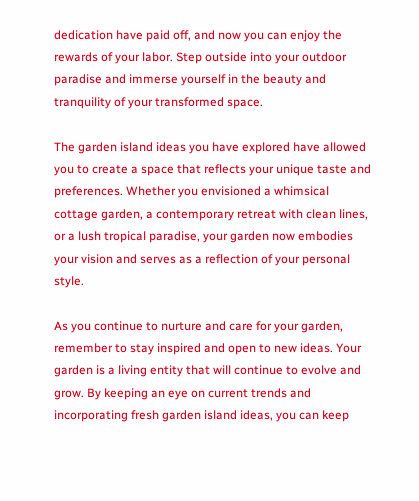dedication have paid off, and now you can enjoy the rewards of your labor. Step outside into your outdoor paradise and immerse yourself in the beauty and tranquility of your transformed space.

The garden island ideas you have explored have allowed you to create a space that reflects your unique taste and preferences. Whether you envisioned a whimsical cottage garden, a contemporary retreat with clean lines, or a lush tropical paradise, your garden now embodies your vision and serves as a reflection of your personal style.

As you continue to nurture and care for your garden, remember to stay inspired and open to new ideas. Your garden is a living entity that will continue to evolve and grow. By keeping an eye on current trends and incorporating fresh garden island ideas, you can keep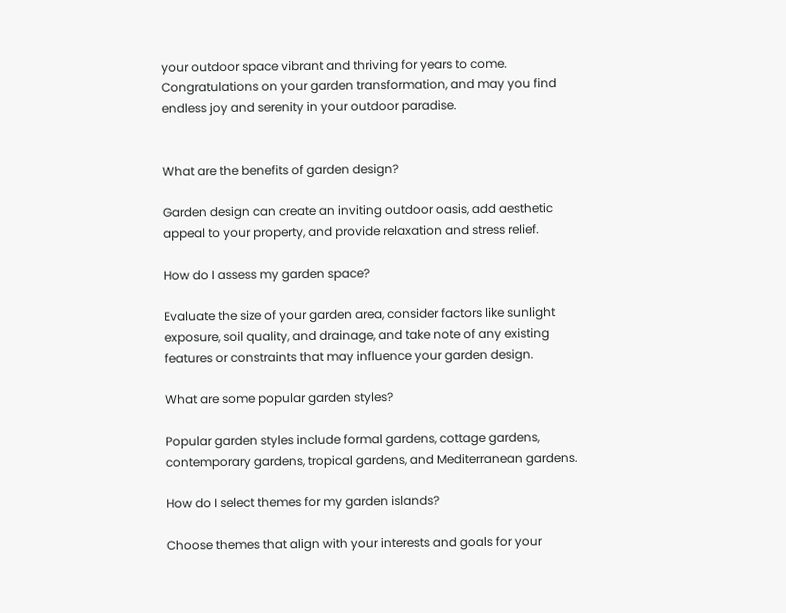your outdoor space vibrant and thriving for years to come. Congratulations on your garden transformation, and may you find endless joy and serenity in your outdoor paradise.


What are the benefits of garden design?

Garden design can create an inviting outdoor oasis, add aesthetic appeal to your property, and provide relaxation and stress relief.

How do I assess my garden space?

Evaluate the size of your garden area, consider factors like sunlight exposure, soil quality, and drainage, and take note of any existing features or constraints that may influence your garden design.

What are some popular garden styles?

Popular garden styles include formal gardens, cottage gardens, contemporary gardens, tropical gardens, and Mediterranean gardens.

How do I select themes for my garden islands?

Choose themes that align with your interests and goals for your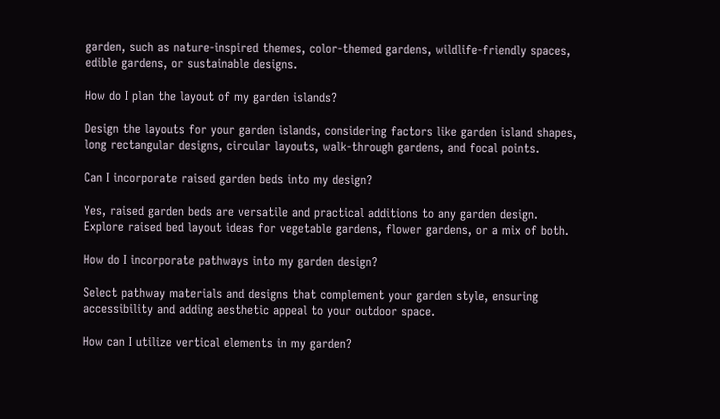garden, such as nature-inspired themes, color-themed gardens, wildlife-friendly spaces, edible gardens, or sustainable designs.

How do I plan the layout of my garden islands?

Design the layouts for your garden islands, considering factors like garden island shapes, long rectangular designs, circular layouts, walk-through gardens, and focal points.

Can I incorporate raised garden beds into my design?

Yes, raised garden beds are versatile and practical additions to any garden design. Explore raised bed layout ideas for vegetable gardens, flower gardens, or a mix of both.

How do I incorporate pathways into my garden design?

Select pathway materials and designs that complement your garden style, ensuring accessibility and adding aesthetic appeal to your outdoor space.

How can I utilize vertical elements in my garden?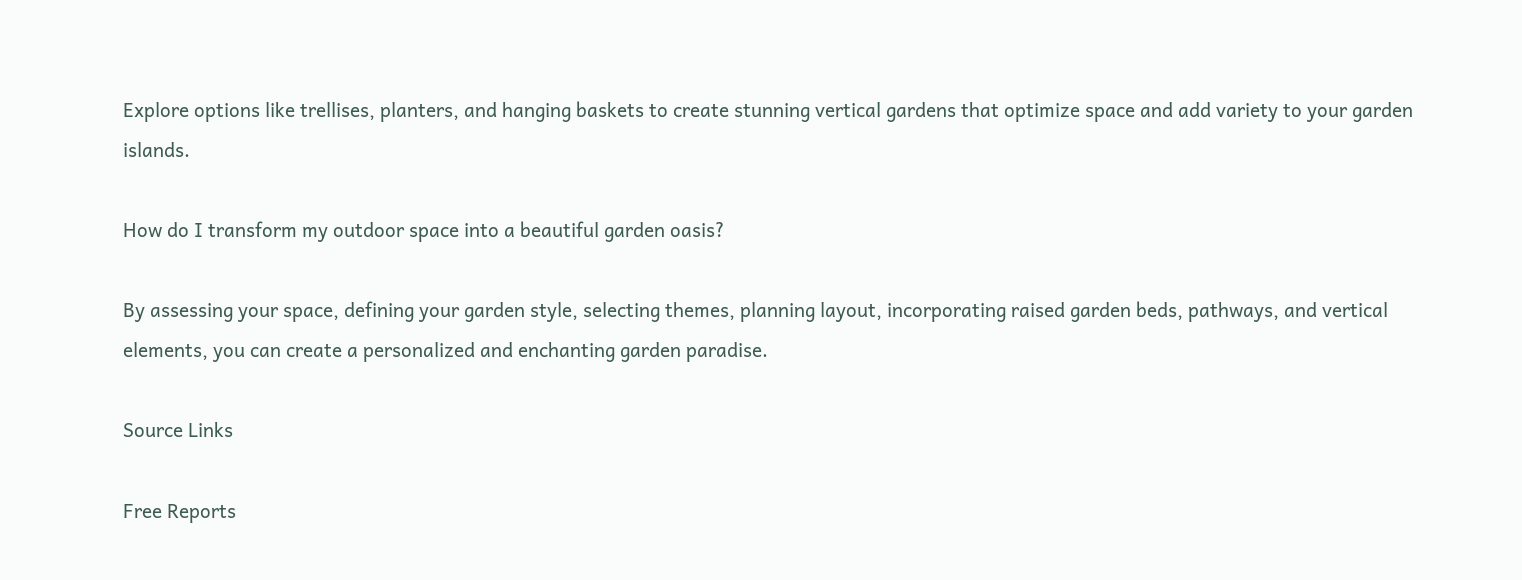Explore options like trellises, planters, and hanging baskets to create stunning vertical gardens that optimize space and add variety to your garden islands.

How do I transform my outdoor space into a beautiful garden oasis?

By assessing your space, defining your garden style, selecting themes, planning layout, incorporating raised garden beds, pathways, and vertical elements, you can create a personalized and enchanting garden paradise.

Source Links

Free Reports